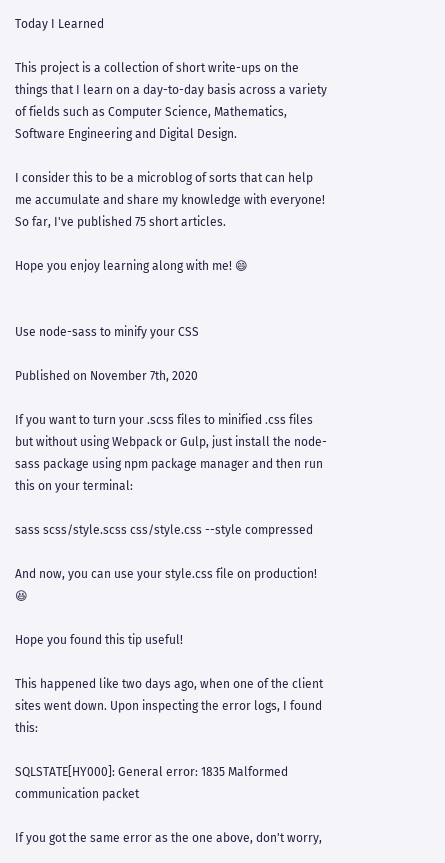Today I Learned

This project is a collection of short write-ups on the things that I learn on a day-to-day basis across a variety of fields such as Computer Science, Mathematics, Software Engineering and Digital Design.

I consider this to be a microblog of sorts that can help me accumulate and share my knowledge with everyone! So far, I've published 75 short articles.

Hope you enjoy learning along with me! 😄


Use node-sass to minify your CSS

Published on November 7th, 2020

If you want to turn your .scss files to minified .css files but without using Webpack or Gulp, just install the node-sass package using npm package manager and then run this on your terminal:

sass scss/style.scss css/style.css --style compressed

And now, you can use your style.css file on production! 😆

Hope you found this tip useful!

This happened like two days ago, when one of the client sites went down. Upon inspecting the error logs, I found this:

SQLSTATE[HY000]: General error: 1835 Malformed communication packet

If you got the same error as the one above, don't worry,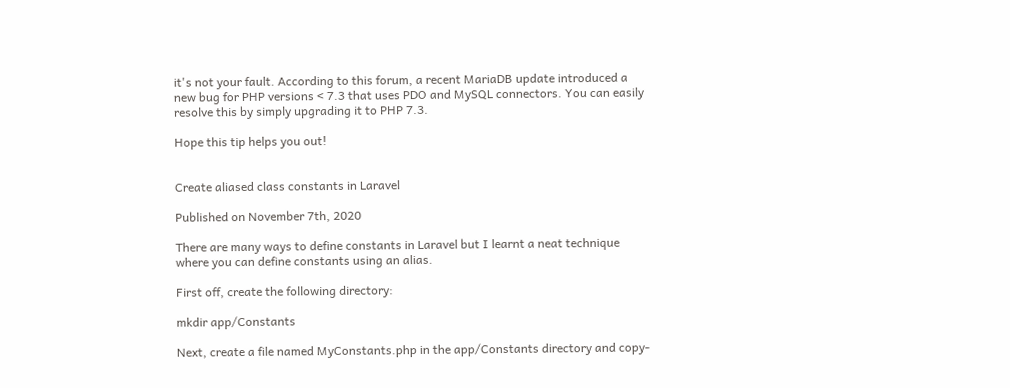it's not your fault. According to this forum, a recent MariaDB update introduced a new bug for PHP versions < 7.3 that uses PDO and MySQL connectors. You can easily resolve this by simply upgrading it to PHP 7.3.

Hope this tip helps you out!


Create aliased class constants in Laravel

Published on November 7th, 2020

There are many ways to define constants in Laravel but I learnt a neat technique where you can define constants using an alias.

First off, create the following directory:

mkdir app/Constants

Next, create a file named MyConstants.php in the app/Constants directory and copy-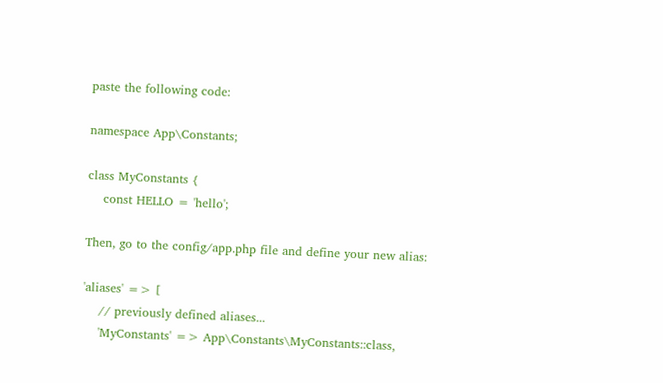paste the following code:

namespace App\Constants;

class MyConstants {
    const HELLO = 'hello';

Then, go to the config/app.php file and define your new alias:

'aliases' => [
    // previously defined aliases...
    'MyConstants' => App\Constants\MyConstants::class,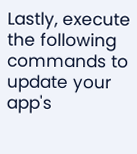Lastly, execute the following commands to update your app's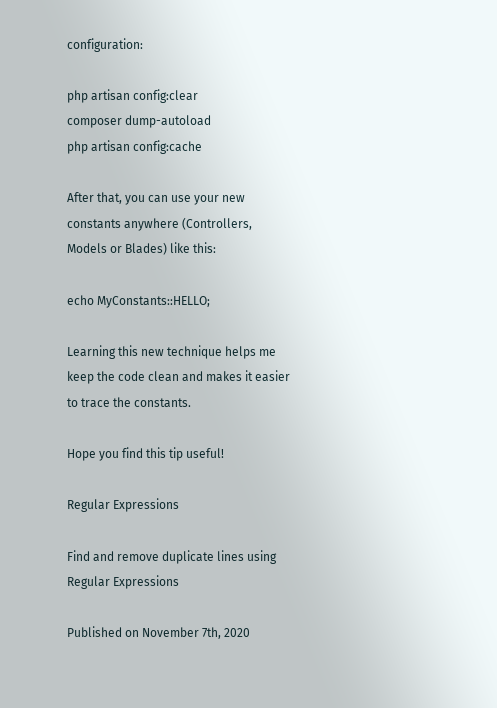configuration:

php artisan config:clear
composer dump-autoload
php artisan config:cache

After that, you can use your new constants anywhere (Controllers, Models or Blades) like this:

echo MyConstants::HELLO;

Learning this new technique helps me keep the code clean and makes it easier to trace the constants.

Hope you find this tip useful!

Regular Expressions

Find and remove duplicate lines using Regular Expressions

Published on November 7th, 2020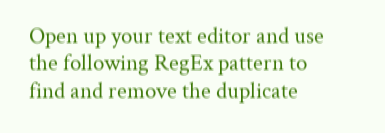Open up your text editor and use the following RegEx pattern to find and remove the duplicate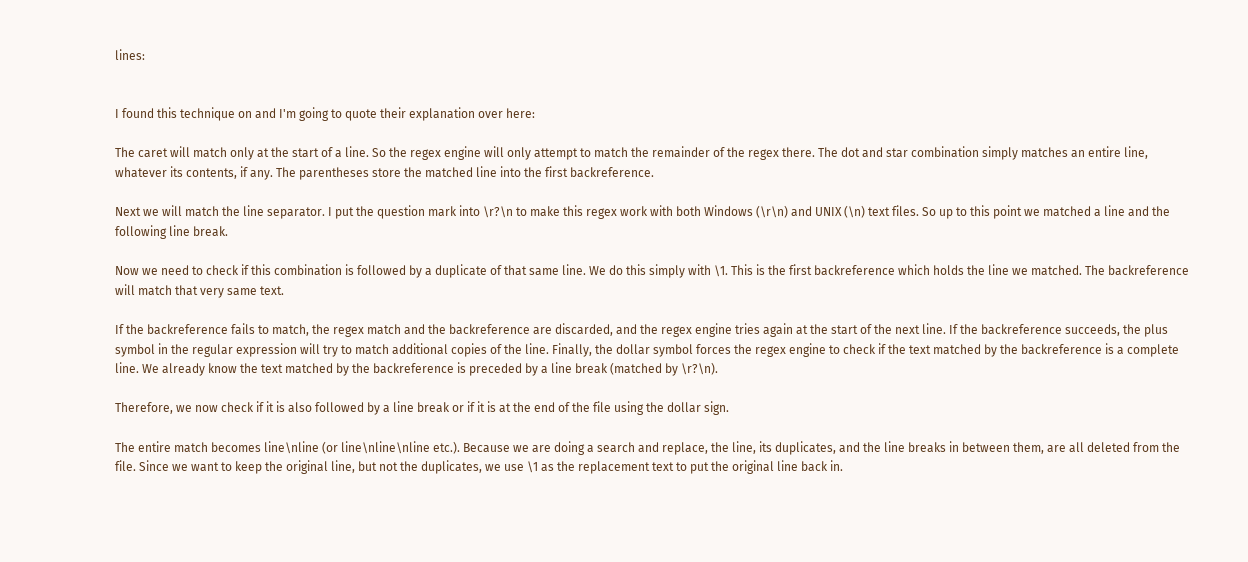lines:


I found this technique on and I'm going to quote their explanation over here:

The caret will match only at the start of a line. So the regex engine will only attempt to match the remainder of the regex there. The dot and star combination simply matches an entire line, whatever its contents, if any. The parentheses store the matched line into the first backreference.

Next we will match the line separator. I put the question mark into \r?\n to make this regex work with both Windows (\r\n) and UNIX (\n) text files. So up to this point we matched a line and the following line break.

Now we need to check if this combination is followed by a duplicate of that same line. We do this simply with \1. This is the first backreference which holds the line we matched. The backreference will match that very same text.

If the backreference fails to match, the regex match and the backreference are discarded, and the regex engine tries again at the start of the next line. If the backreference succeeds, the plus symbol in the regular expression will try to match additional copies of the line. Finally, the dollar symbol forces the regex engine to check if the text matched by the backreference is a complete line. We already know the text matched by the backreference is preceded by a line break (matched by \r?\n).

Therefore, we now check if it is also followed by a line break or if it is at the end of the file using the dollar sign.

The entire match becomes line\nline (or line\nline\nline etc.). Because we are doing a search and replace, the line, its duplicates, and the line breaks in between them, are all deleted from the file. Since we want to keep the original line, but not the duplicates, we use \1 as the replacement text to put the original line back in.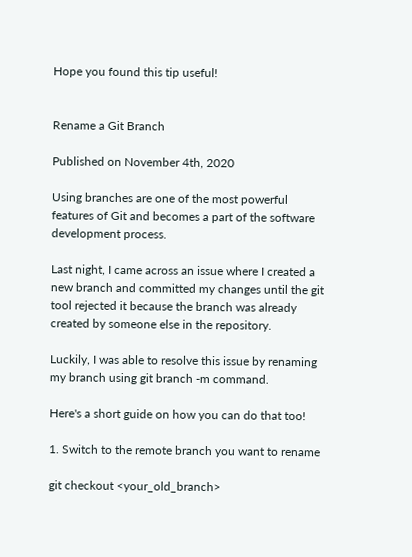Hope you found this tip useful!


Rename a Git Branch

Published on November 4th, 2020

Using branches are one of the most powerful features of Git and becomes a part of the software development process.

Last night, I came across an issue where I created a new branch and committed my changes until the git tool rejected it because the branch was already created by someone else in the repository.

Luckily, I was able to resolve this issue by renaming my branch using git branch -m command.

Here's a short guide on how you can do that too!

1. Switch to the remote branch you want to rename

git checkout <your_old_branch>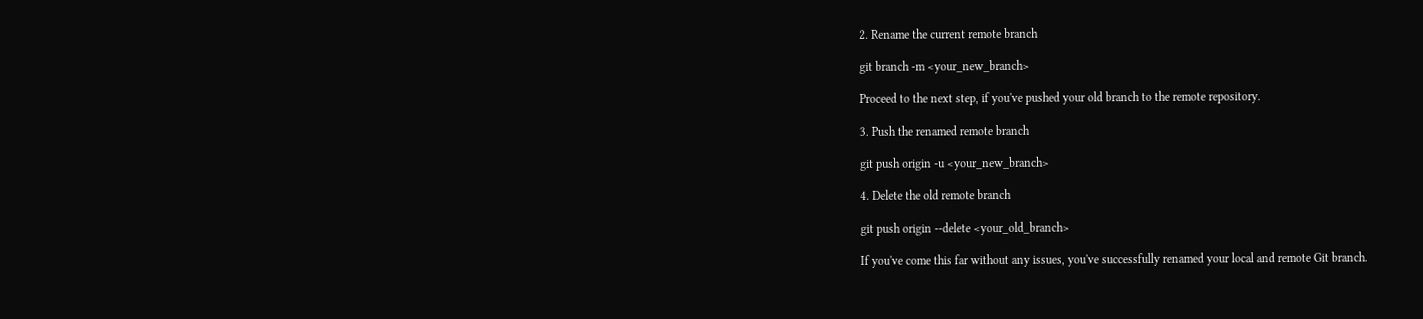2. Rename the current remote branch

git branch -m <your_new_branch>

Proceed to the next step, if you've pushed your old branch to the remote repository.

3. Push the renamed remote branch

git push origin -u <your_new_branch>

4. Delete the old remote branch

git push origin --delete <your_old_branch>

If you've come this far without any issues, you've successfully renamed your local and remote Git branch.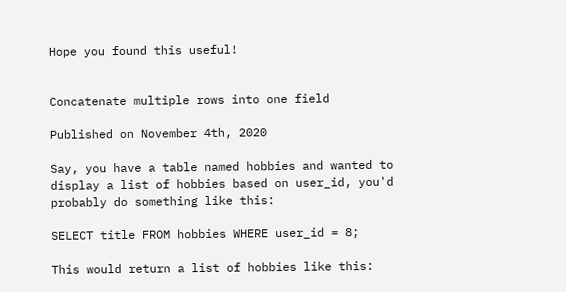Hope you found this useful!


Concatenate multiple rows into one field

Published on November 4th, 2020

Say, you have a table named hobbies and wanted to display a list of hobbies based on user_id, you'd probably do something like this:

SELECT title FROM hobbies WHERE user_id = 8;

This would return a list of hobbies like this: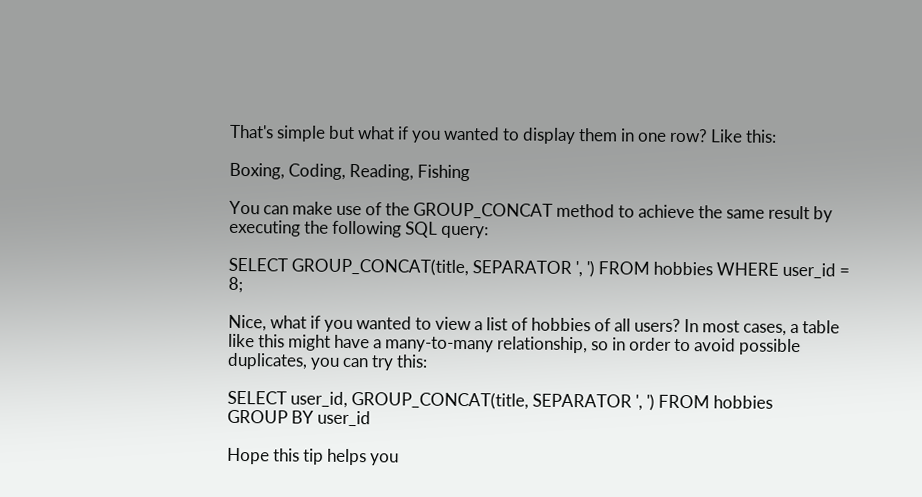That's simple but what if you wanted to display them in one row? Like this:

Boxing, Coding, Reading, Fishing

You can make use of the GROUP_CONCAT method to achieve the same result by executing the following SQL query:

SELECT GROUP_CONCAT(title, SEPARATOR ', ') FROM hobbies WHERE user_id = 8;

Nice, what if you wanted to view a list of hobbies of all users? In most cases, a table like this might have a many-to-many relationship, so in order to avoid possible duplicates, you can try this:

SELECT user_id, GROUP_CONCAT(title, SEPARATOR ', ') FROM hobbies
GROUP BY user_id

Hope this tip helps you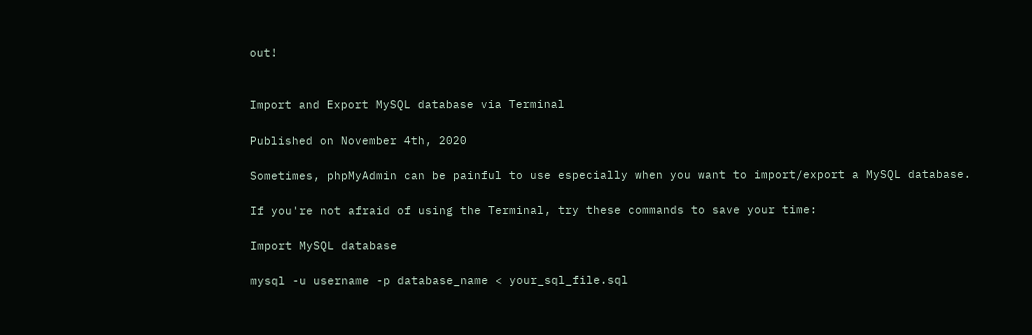out!


Import and Export MySQL database via Terminal

Published on November 4th, 2020

Sometimes, phpMyAdmin can be painful to use especially when you want to import/export a MySQL database.

If you're not afraid of using the Terminal, try these commands to save your time:

Import MySQL database

mysql -u username -p database_name < your_sql_file.sql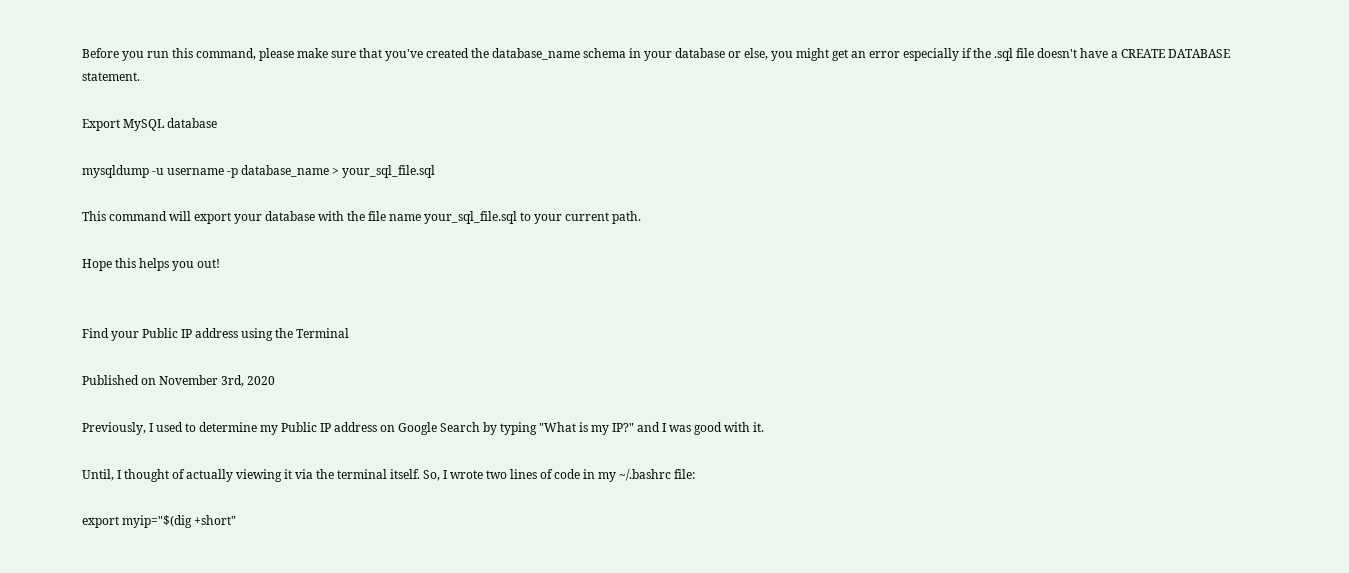Before you run this command, please make sure that you've created the database_name schema in your database or else, you might get an error especially if the .sql file doesn't have a CREATE DATABASE statement.

Export MySQL database

mysqldump -u username -p database_name > your_sql_file.sql

This command will export your database with the file name your_sql_file.sql to your current path.

Hope this helps you out!


Find your Public IP address using the Terminal

Published on November 3rd, 2020

Previously, I used to determine my Public IP address on Google Search by typing "What is my IP?" and I was good with it.

Until, I thought of actually viewing it via the terminal itself. So, I wrote two lines of code in my ~/.bashrc file:

export myip="$(dig +short"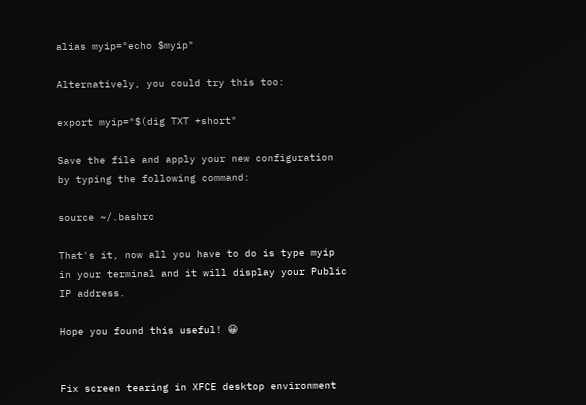alias myip="echo $myip"

Alternatively, you could try this too:

export myip="$(dig TXT +short"

Save the file and apply your new configuration by typing the following command:

source ~/.bashrc

That's it, now all you have to do is type myip in your terminal and it will display your Public IP address.

Hope you found this useful! 😀


Fix screen tearing in XFCE desktop environment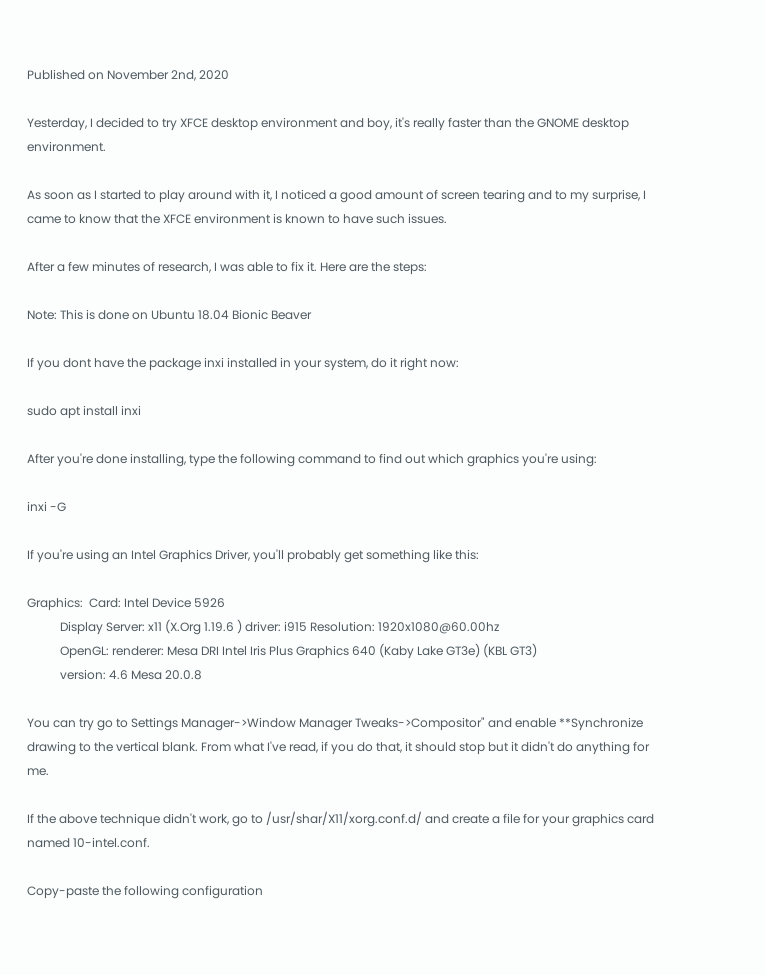Published on November 2nd, 2020

Yesterday, I decided to try XFCE desktop environment and boy, it's really faster than the GNOME desktop environment.

As soon as I started to play around with it, I noticed a good amount of screen tearing and to my surprise, I came to know that the XFCE environment is known to have such issues.

After a few minutes of research, I was able to fix it. Here are the steps:

Note: This is done on Ubuntu 18.04 Bionic Beaver

If you dont have the package inxi installed in your system, do it right now:

sudo apt install inxi

After you're done installing, type the following command to find out which graphics you're using:

inxi -G

If you're using an Intel Graphics Driver, you'll probably get something like this:

Graphics:  Card: Intel Device 5926
           Display Server: x11 (X.Org 1.19.6 ) driver: i915 Resolution: 1920x1080@60.00hz
           OpenGL: renderer: Mesa DRI Intel Iris Plus Graphics 640 (Kaby Lake GT3e) (KBL GT3)
           version: 4.6 Mesa 20.0.8

You can try go to Settings Manager->Window Manager Tweaks->Compositor" and enable **Synchronize drawing to the vertical blank. From what I've read, if you do that, it should stop but it didn't do anything for me.

If the above technique didn't work, go to /usr/shar/X11/xorg.conf.d/ and create a file for your graphics card named 10-intel.conf.

Copy-paste the following configuration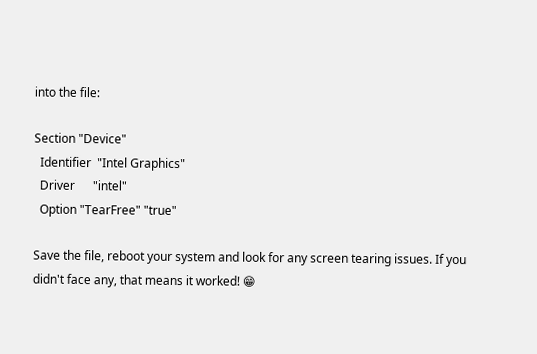into the file:

Section "Device"
  Identifier  "Intel Graphics"
  Driver      "intel"
  Option "TearFree" "true"

Save the file, reboot your system and look for any screen tearing issues. If you didn't face any, that means it worked! 😁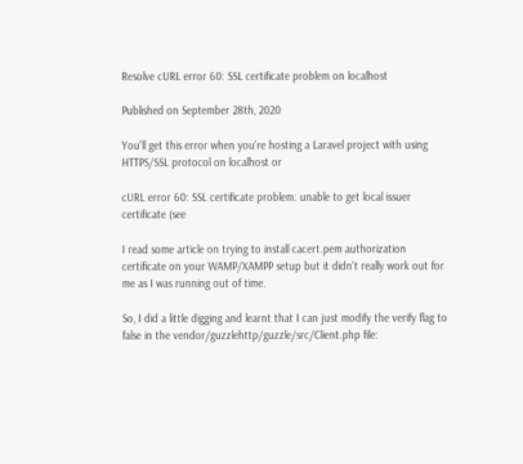Resolve cURL error 60: SSL certificate problem on localhost

Published on September 28th, 2020

You'll get this error when you're hosting a Laravel project with using HTTPS/SSL protocol on localhost or

cURL error 60: SSL certificate problem: unable to get local issuer certificate (see

I read some article on trying to install cacert.pem authorization certificate on your WAMP/XAMPP setup but it didn't really work out for me as I was running out of time.

So, I did a little digging and learnt that I can just modify the verify flag to false in the vendor/guzzlehttp/guzzle/src/Client.php file: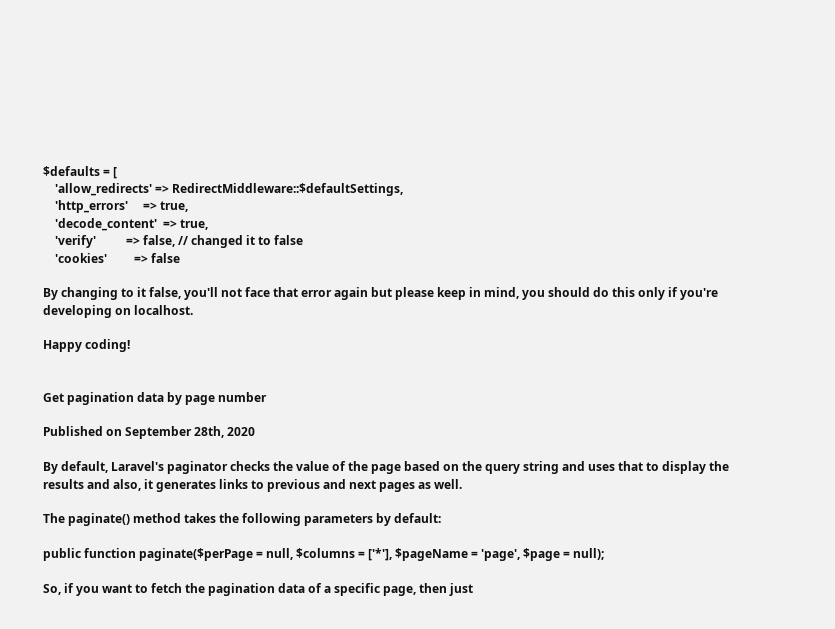$defaults = [
    'allow_redirects' => RedirectMiddleware::$defaultSettings,
    'http_errors'     => true,
    'decode_content'  => true,
    'verify'          => false, // changed it to false
    'cookies'         => false

By changing to it false, you'll not face that error again but please keep in mind, you should do this only if you're developing on localhost.

Happy coding!


Get pagination data by page number

Published on September 28th, 2020

By default, Laravel's paginator checks the value of the page based on the query string and uses that to display the results and also, it generates links to previous and next pages as well.

The paginate() method takes the following parameters by default:

public function paginate($perPage = null, $columns = ['*'], $pageName = 'page', $page = null);

So, if you want to fetch the pagination data of a specific page, then just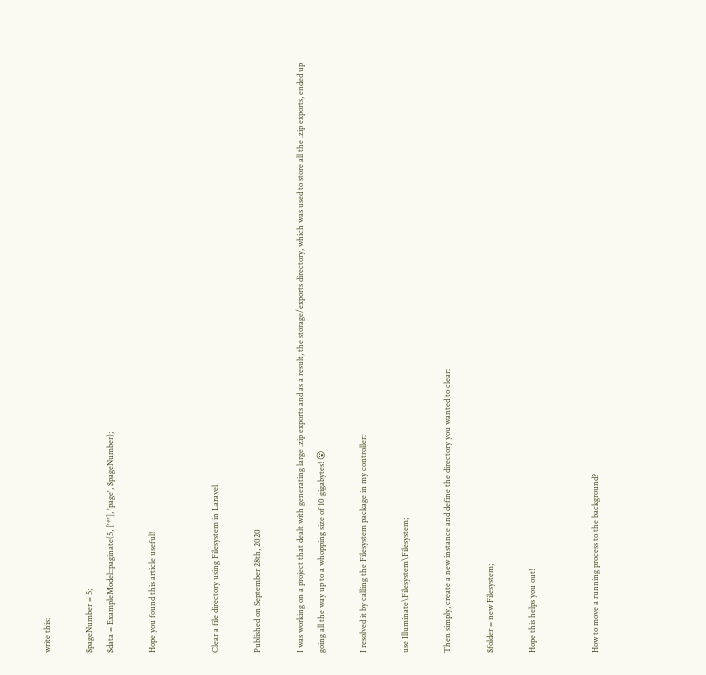write this:

$pageNumber = 5;
$data = ExampleModel::paginate(5, ['*'], 'page', $pageNumber);

Hope you found this article useful!


Clear a file directory using Filesystem in Laravel

Published on September 28th, 2020

I was working on a project that dealt with generating large .zip exports and as a result, the storage/exports directory, which was used to store all the .zip exports, ended up going all the way up to a whopping size of 10 gigabytes! 😮

I resolved it by calling the Filesystem package in my controller:

use Illuminate\Filesystem\Filesystem;

Then simply, create a new instance and define the directory you wanted to clear:

$folder = new Filesystem;

Hope this helps you out!


How to move a running process to the background?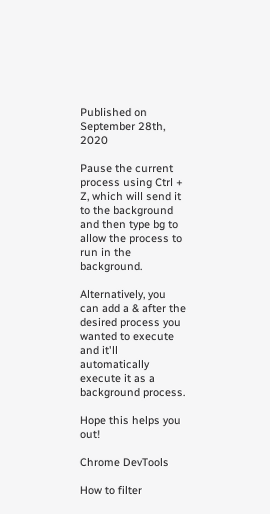Published on September 28th, 2020

Pause the current process using Ctrl + Z, which will send it to the background and then type bg to allow the process to run in the background.

Alternatively, you can add a & after the desired process you wanted to execute and it'll automatically execute it as a background process.

Hope this helps you out!

Chrome DevTools

How to filter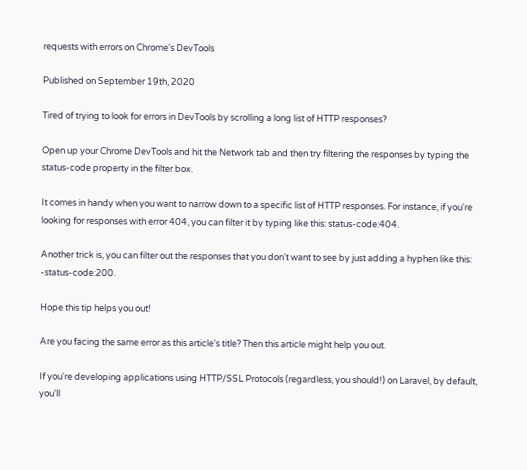requests with errors on Chrome's DevTools

Published on September 19th, 2020

Tired of trying to look for errors in DevTools by scrolling a long list of HTTP responses?

Open up your Chrome DevTools and hit the Network tab and then try filtering the responses by typing the status-code property in the filter box.

It comes in handy when you want to narrow down to a specific list of HTTP responses. For instance, if you're looking for responses with error 404, you can filter it by typing like this: status-code:404.

Another trick is, you can filter out the responses that you don't want to see by just adding a hyphen like this: -status-code:200.

Hope this tip helps you out!

Are you facing the same error as this article's title? Then this article might help you out.

If you're developing applications using HTTP/SSL Protocols (regardless, you should!) on Laravel, by default, you'll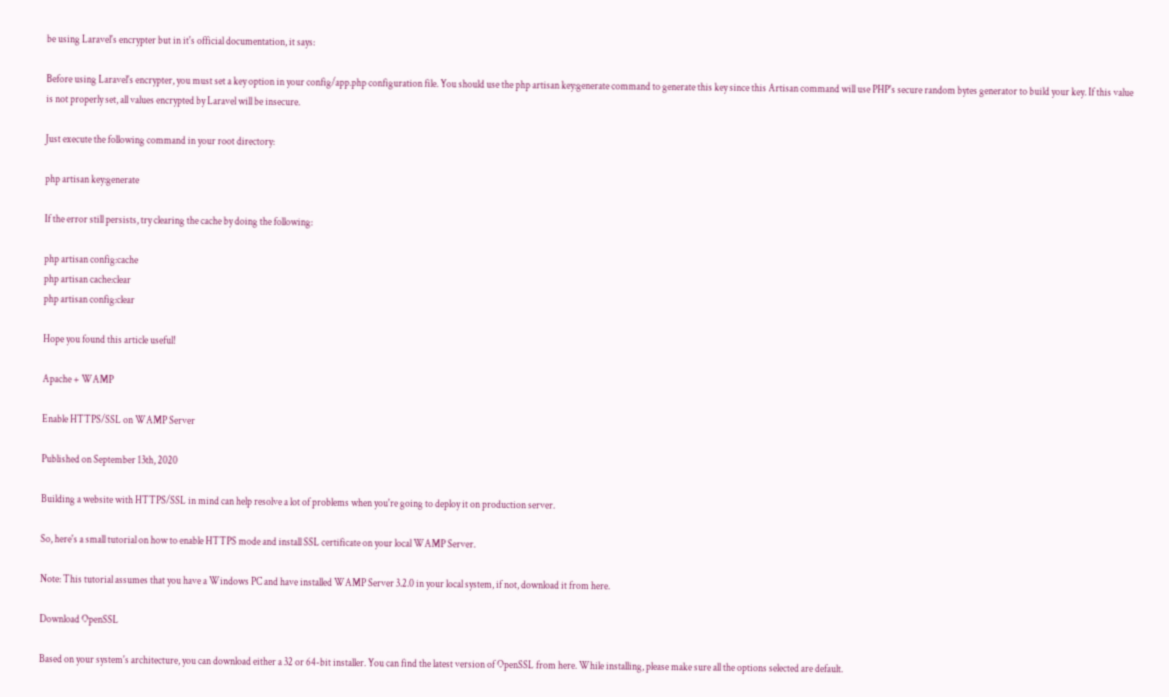be using Laravel's encrypter but in it's official documentation, it says:

Before using Laravel's encrypter, you must set a key option in your config/app.php configuration file. You should use the php artisan key:generate command to generate this key since this Artisan command will use PHP's secure random bytes generator to build your key. If this value is not properly set, all values encrypted by Laravel will be insecure.

Just execute the following command in your root directory:

php artisan key:generate

If the error still persists, try clearing the cache by doing the following:

php artisan config:cache
php artisan cache:clear
php artisan config:clear

Hope you found this article useful!

Apache + WAMP

Enable HTTPS/SSL on WAMP Server

Published on September 13th, 2020

Building a website with HTTPS/SSL in mind can help resolve a lot of problems when you're going to deploy it on production server.

So, here's a small tutorial on how to enable HTTPS mode and install SSL certificate on your local WAMP Server.

Note: This tutorial assumes that you have a Windows PC and have installed WAMP Server 3.2.0 in your local system, if not, download it from here.

Download OpenSSL

Based on your system's architecture, you can download either a 32 or 64-bit installer. You can find the latest version of OpenSSL from here. While installing, please make sure all the options selected are default.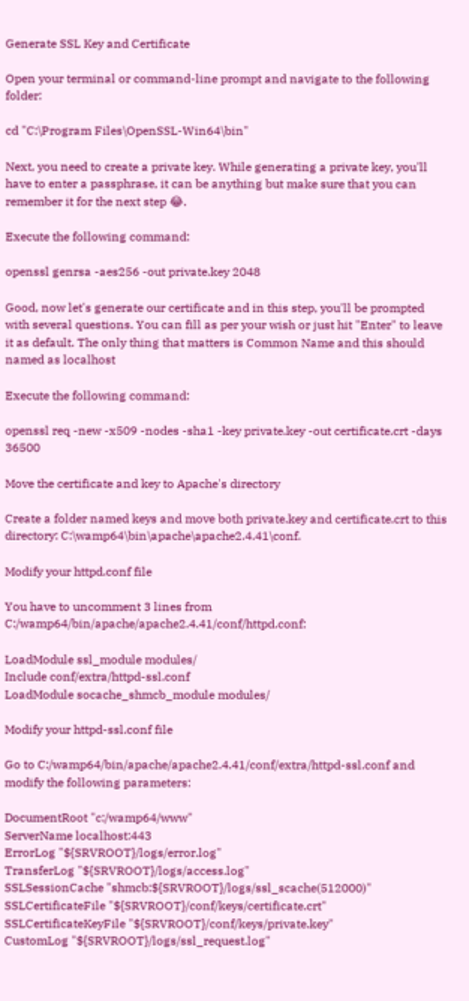Generate SSL Key and Certificate

Open your terminal or command-line prompt and navigate to the following folder:

cd "C:\Program Files\OpenSSL-Win64\bin"

Next, you need to create a private key. While generating a private key, you'll have to enter a passphrase, it can be anything but make sure that you can remember it for the next step 😂.

Execute the following command:

openssl genrsa -aes256 -out private.key 2048

Good, now let's generate our certificate and in this step, you'll be prompted with several questions. You can fill as per your wish or just hit "Enter" to leave it as default. The only thing that matters is Common Name and this should named as localhost

Execute the following command:

openssl req -new -x509 -nodes -sha1 -key private.key -out certificate.crt -days 36500

Move the certificate and key to Apache's directory

Create a folder named keys and move both private.key and certificate.crt to this directory: C:\wamp64\bin\apache\apache2.4.41\conf.

Modify your httpd.conf file

You have to uncomment 3 lines from C:/wamp64/bin/apache/apache2.4.41/conf/httpd.conf:

LoadModule ssl_module modules/
Include conf/extra/httpd-ssl.conf
LoadModule socache_shmcb_module modules/

Modify your httpd-ssl.conf file

Go to C:/wamp64/bin/apache/apache2.4.41/conf/extra/httpd-ssl.conf and modify the following parameters:

DocumentRoot "c:/wamp64/www"
ServerName localhost:443
ErrorLog "${SRVROOT}/logs/error.log"
TransferLog "${SRVROOT}/logs/access.log"
SSLSessionCache "shmcb:${SRVROOT}/logs/ssl_scache(512000)"
SSLCertificateFile "${SRVROOT}/conf/keys/certificate.crt"
SSLCertificateKeyFile "${SRVROOT}/conf/keys/private.key"
CustomLog "${SRVROOT}/logs/ssl_request.log"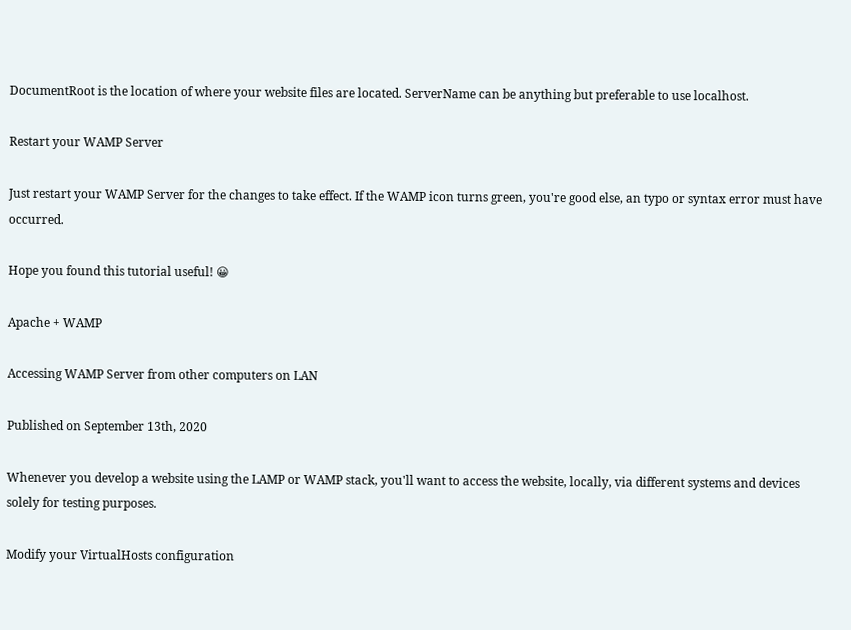DocumentRoot is the location of where your website files are located. ServerName can be anything but preferable to use localhost.

Restart your WAMP Server

Just restart your WAMP Server for the changes to take effect. If the WAMP icon turns green, you're good else, an typo or syntax error must have occurred.

Hope you found this tutorial useful! 😀

Apache + WAMP

Accessing WAMP Server from other computers on LAN

Published on September 13th, 2020

Whenever you develop a website using the LAMP or WAMP stack, you'll want to access the website, locally, via different systems and devices solely for testing purposes.

Modify your VirtualHosts configuration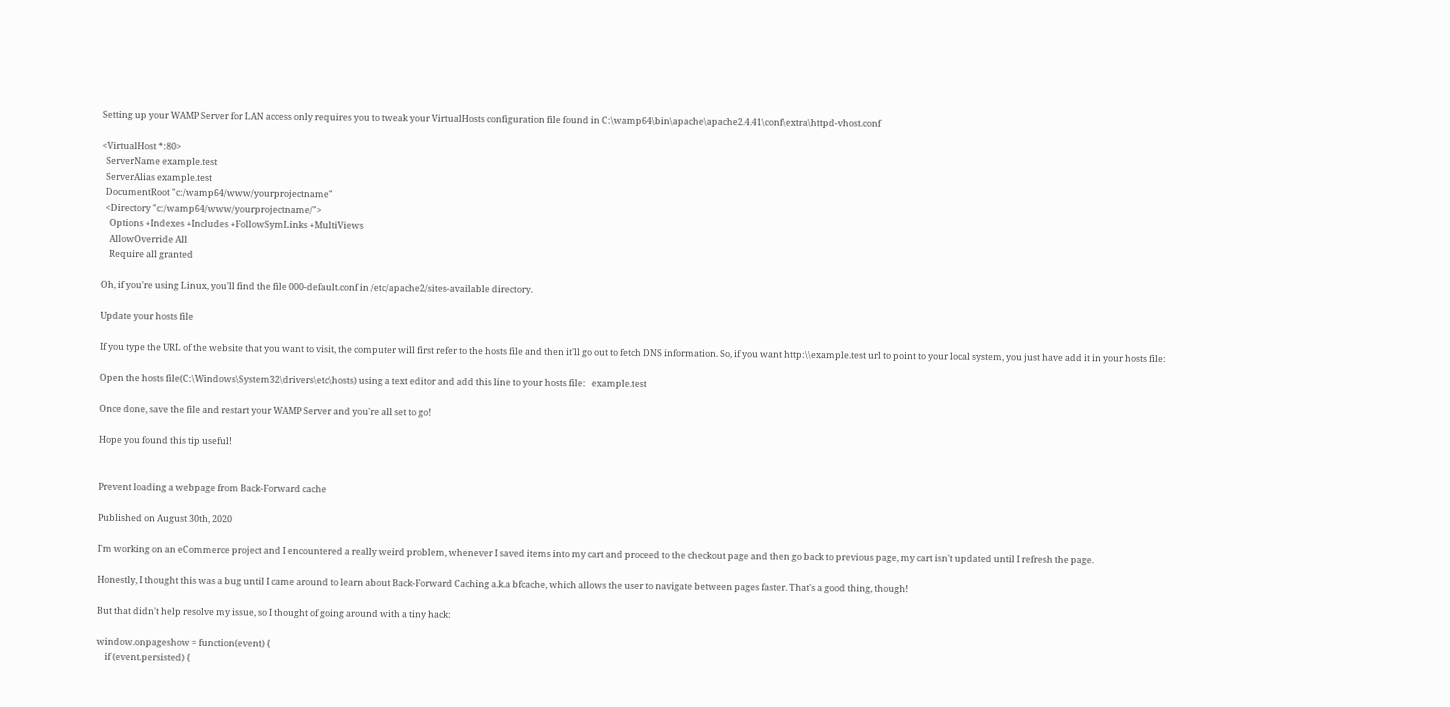Setting up your WAMP Server for LAN access only requires you to tweak your VirtualHosts configuration file found in C:\wamp64\bin\apache\apache2.4.41\conf\extra\httpd-vhost.conf

<VirtualHost *:80>
  ServerName example.test
  ServerAlias example.test
  DocumentRoot "c:/wamp64/www/yourprojectname"
  <Directory "c:/wamp64/www/yourprojectname/">
    Options +Indexes +Includes +FollowSymLinks +MultiViews
    AllowOverride All
    Require all granted

Oh, if you're using Linux, you'll find the file 000-default.conf in /etc/apache2/sites-available directory.

Update your hosts file

If you type the URL of the website that you want to visit, the computer will first refer to the hosts file and then it'll go out to fetch DNS information. So, if you want http:\\example.test url to point to your local system, you just have add it in your hosts file:

Open the hosts file(C:\Windows\System32\drivers\etc\hosts) using a text editor and add this line to your hosts file:   example.test

Once done, save the file and restart your WAMP Server and you're all set to go!

Hope you found this tip useful!


Prevent loading a webpage from Back-Forward cache

Published on August 30th, 2020

I'm working on an eCommerce project and I encountered a really weird problem, whenever I saved items into my cart and proceed to the checkout page and then go back to previous page, my cart isn't updated until I refresh the page.

Honestly, I thought this was a bug until I came around to learn about Back-Forward Caching a.k.a bfcache, which allows the user to navigate between pages faster. That's a good thing, though!

But that didn't help resolve my issue, so I thought of going around with a tiny hack:

window.onpageshow = function(event) {
    if (event.persisted) {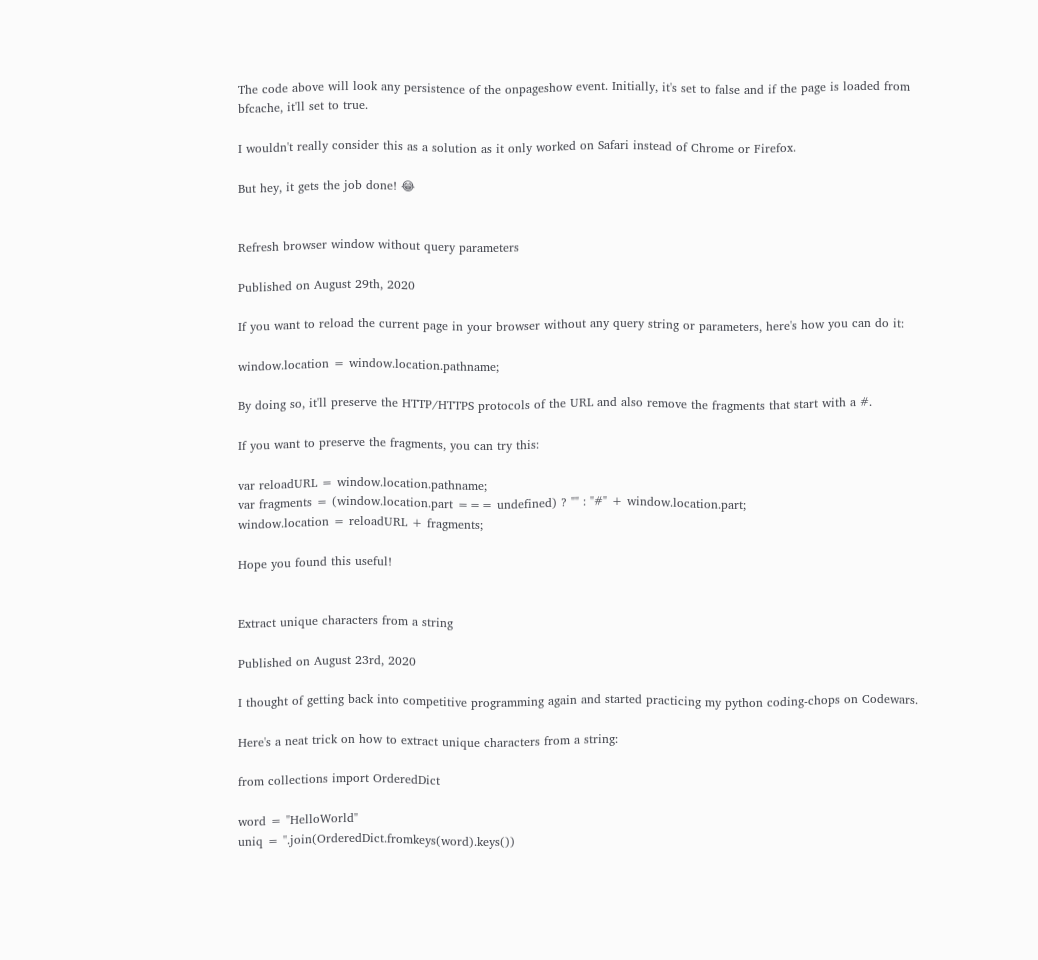The code above will look any persistence of the onpageshow event. Initially, it's set to false and if the page is loaded from bfcache, it'll set to true.

I wouldn't really consider this as a solution as it only worked on Safari instead of Chrome or Firefox.

But hey, it gets the job done! 😂


Refresh browser window without query parameters

Published on August 29th, 2020

If you want to reload the current page in your browser without any query string or parameters, here's how you can do it:

window.location = window.location.pathname;

By doing so, it'll preserve the HTTP/HTTPS protocols of the URL and also remove the fragments that start with a #.

If you want to preserve the fragments, you can try this:

var reloadURL = window.location.pathname;
var fragments = (window.location.part === undefined) ? "" : "#" + window.location.part;
window.location = reloadURL + fragments;

Hope you found this useful!


Extract unique characters from a string

Published on August 23rd, 2020

I thought of getting back into competitive programming again and started practicing my python coding-chops on Codewars.

Here's a neat trick on how to extract unique characters from a string:

from collections import OrderedDict

word = "HelloWorld"
uniq = ''.join(OrderedDict.fromkeys(word).keys())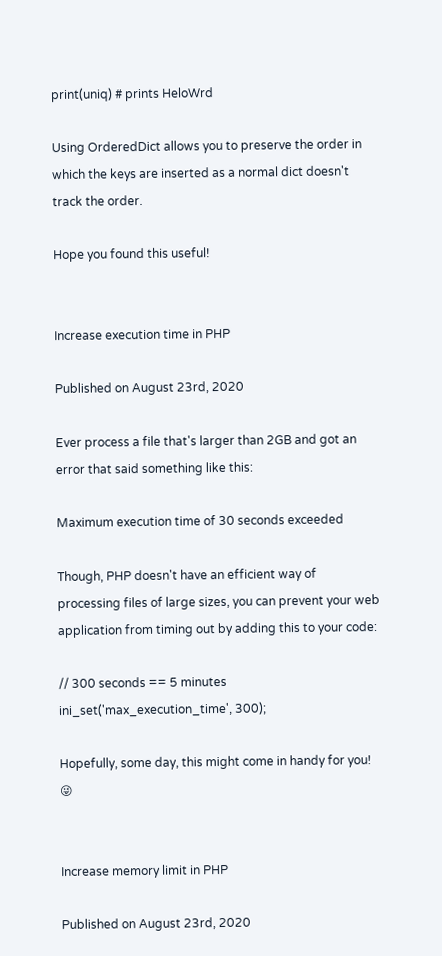print(uniq) # prints HeloWrd

Using OrderedDict allows you to preserve the order in which the keys are inserted as a normal dict doesn't track the order.

Hope you found this useful!


Increase execution time in PHP

Published on August 23rd, 2020

Ever process a file that's larger than 2GB and got an error that said something like this:

Maximum execution time of 30 seconds exceeded

Though, PHP doesn't have an efficient way of processing files of large sizes, you can prevent your web application from timing out by adding this to your code:

// 300 seconds == 5 minutes
ini_set('max_execution_time', 300);

Hopefully, some day, this might come in handy for you! 😜


Increase memory limit in PHP

Published on August 23rd, 2020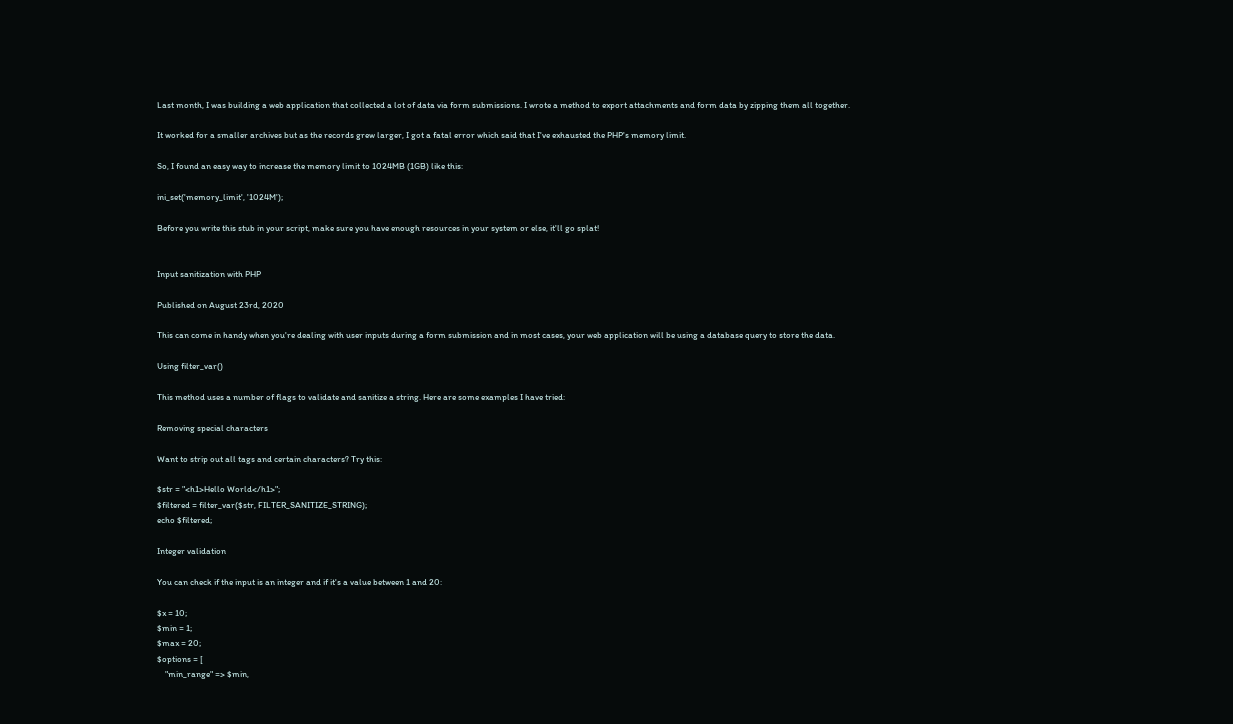Last month, I was building a web application that collected a lot of data via form submissions. I wrote a method to export attachments and form data by zipping them all together.

It worked for a smaller archives but as the records grew larger, I got a fatal error which said that I've exhausted the PHP's memory limit.

So, I found an easy way to increase the memory limit to 1024MB (1GB) like this:

ini_set('memory_limit', '1024M');

Before you write this stub in your script, make sure you have enough resources in your system or else, it'll go splat!


Input sanitization with PHP

Published on August 23rd, 2020

This can come in handy when you're dealing with user inputs during a form submission and in most cases, your web application will be using a database query to store the data.

Using filter_var()

This method uses a number of flags to validate and sanitize a string. Here are some examples I have tried:

Removing special characters

Want to strip out all tags and certain characters? Try this:

$str = "<h1>Hello World</h1>";
$filtered = filter_var($str, FILTER_SANITIZE_STRING);
echo $filtered;

Integer validation

You can check if the input is an integer and if it's a value between 1 and 20:

$x = 10;
$min = 1;
$max = 20;
$options = [
    "min_range" => $min,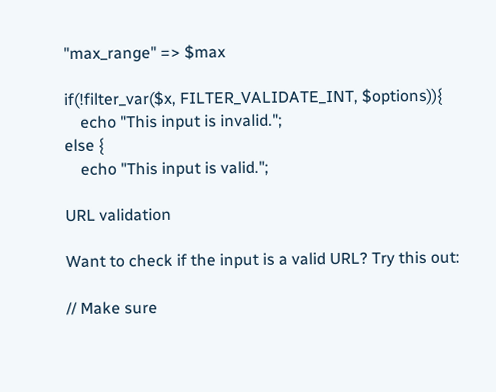"max_range" => $max

if(!filter_var($x, FILTER_VALIDATE_INT, $options)){
    echo "This input is invalid.";
else {
    echo "This input is valid.";

URL validation

Want to check if the input is a valid URL? Try this out:

// Make sure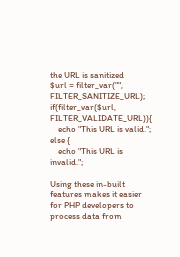the URL is sanitized
$url = filter_var("", FILTER_SANITIZE_URL);
if(filter_var($url, FILTER_VALIDATE_URL)){
    echo "This URL is valid.";
else {
    echo "This URL is invalid.";

Using these in-built features makes it easier for PHP developers to process data from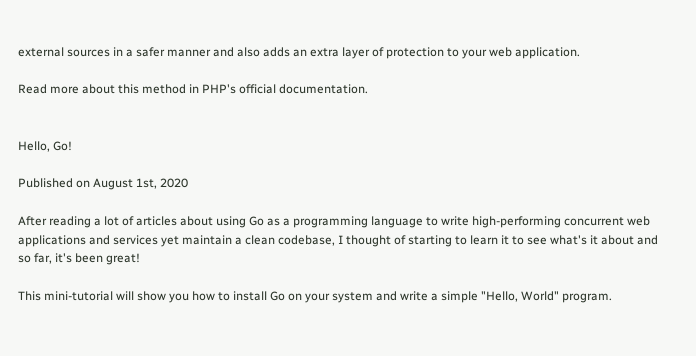external sources in a safer manner and also adds an extra layer of protection to your web application.

Read more about this method in PHP's official documentation.


Hello, Go!

Published on August 1st, 2020

After reading a lot of articles about using Go as a programming language to write high-performing concurrent web applications and services yet maintain a clean codebase, I thought of starting to learn it to see what's it about and so far, it's been great!

This mini-tutorial will show you how to install Go on your system and write a simple "Hello, World" program.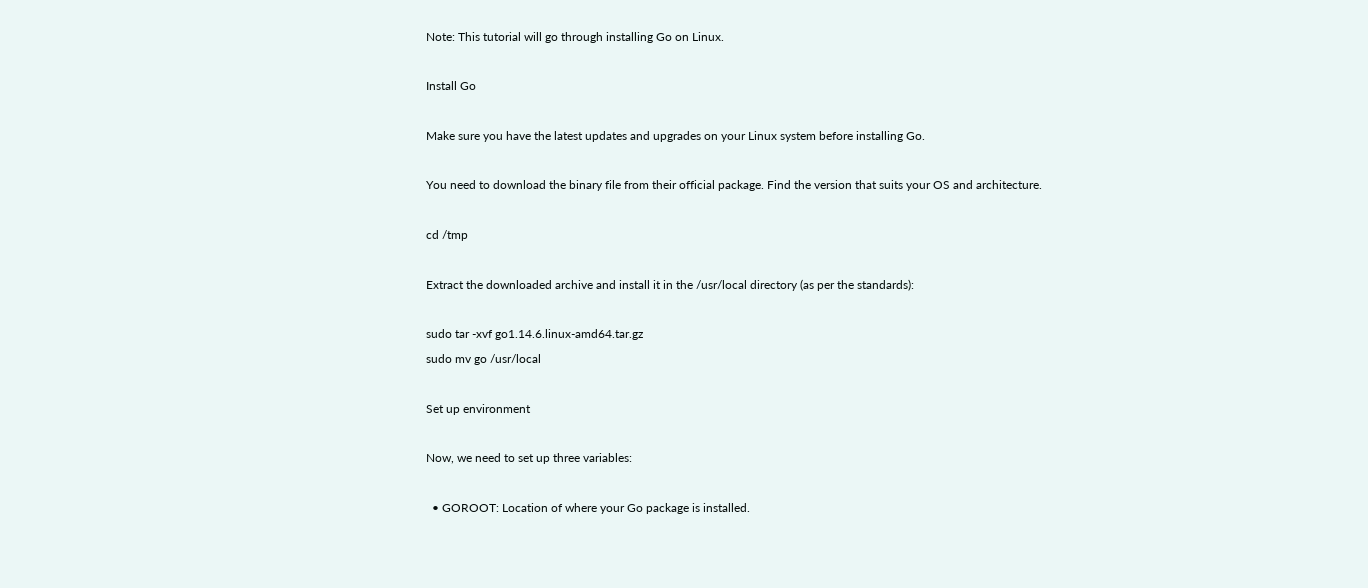Note: This tutorial will go through installing Go on Linux.

Install Go

Make sure you have the latest updates and upgrades on your Linux system before installing Go.

You need to download the binary file from their official package. Find the version that suits your OS and architecture.

cd /tmp

Extract the downloaded archive and install it in the /usr/local directory (as per the standards):

sudo tar -xvf go1.14.6.linux-amd64.tar.gz
sudo mv go /usr/local

Set up environment

Now, we need to set up three variables:

  • GOROOT: Location of where your Go package is installed.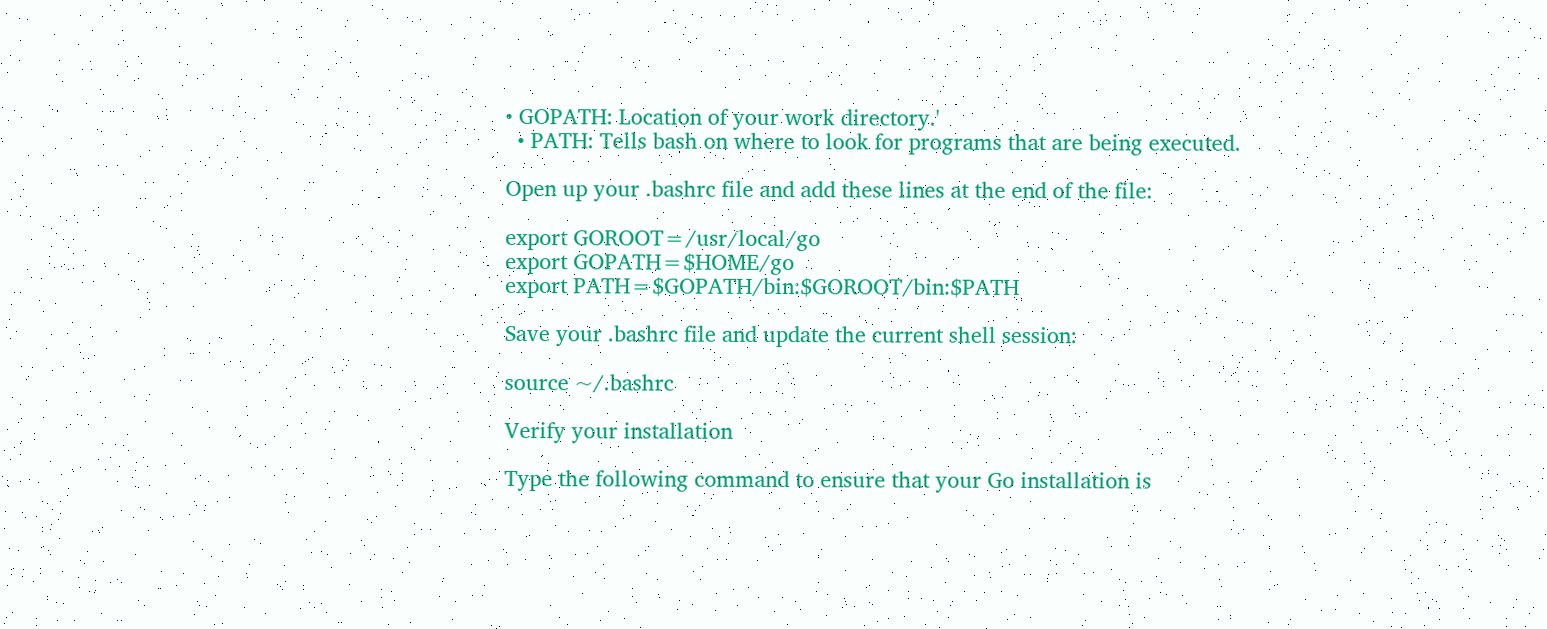• GOPATH: Location of your work directory.'
  • PATH: Tells bash on where to look for programs that are being executed.

Open up your .bashrc file and add these lines at the end of the file:

export GOROOT=/usr/local/go
export GOPATH=$HOME/go
export PATH=$GOPATH/bin:$GOROOT/bin:$PATH

Save your .bashrc file and update the current shell session:

source ~/.bashrc

Verify your installation

Type the following command to ensure that your Go installation is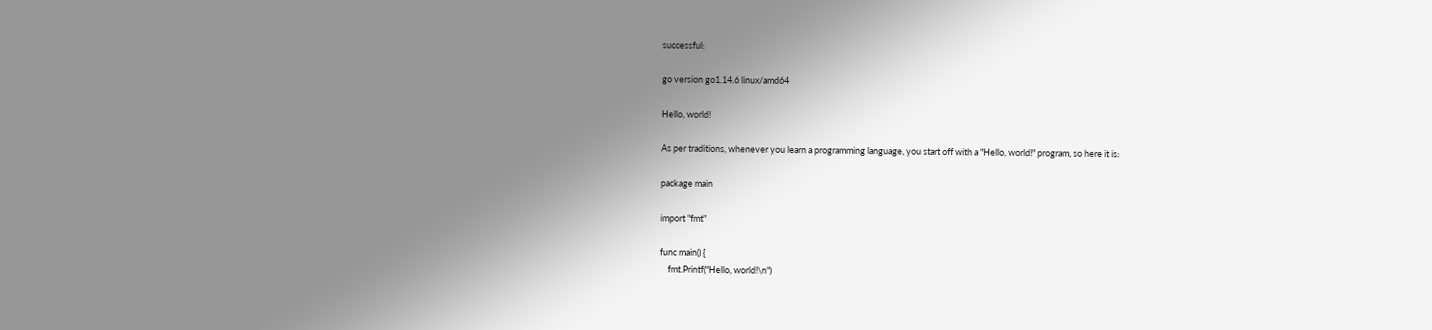successful:

go version go1.14.6 linux/amd64

Hello, world!

As per traditions, whenever you learn a programming language, you start off with a "Hello, world!" program, so here it is:

package main

import "fmt"

func main() {
    fmt.Printf("Hello, world!\n")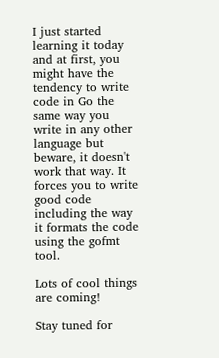I just started learning it today and at first, you might have the tendency to write code in Go the same way you write in any other language but beware, it doesn't work that way. It forces you to write good code including the way it formats the code using the gofmt tool.

Lots of cool things are coming!

Stay tuned for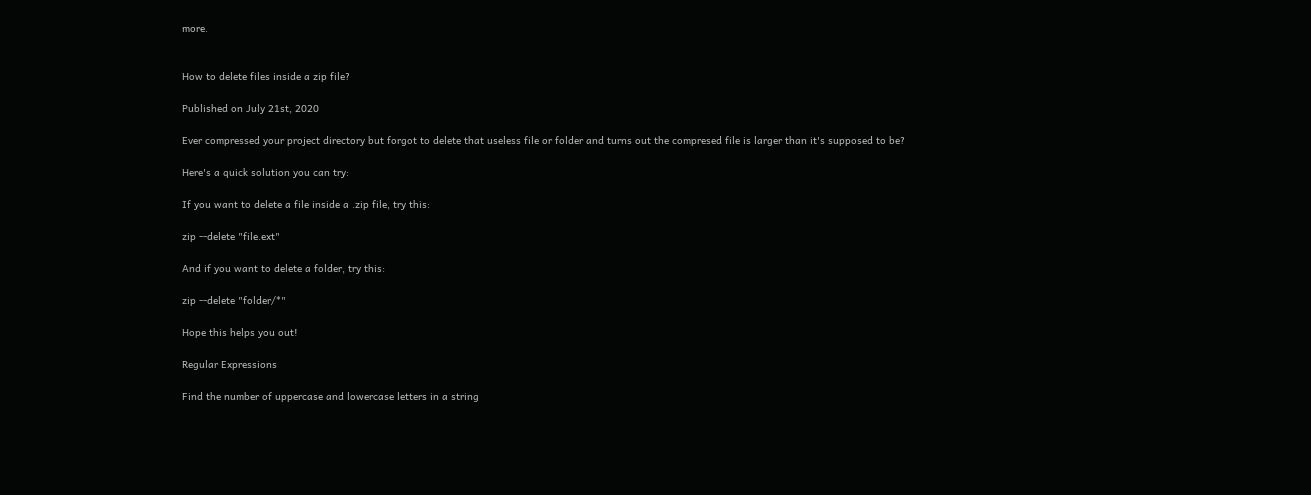more.


How to delete files inside a zip file?

Published on July 21st, 2020

Ever compressed your project directory but forgot to delete that useless file or folder and turns out the compresed file is larger than it's supposed to be?

Here's a quick solution you can try:

If you want to delete a file inside a .zip file, try this:

zip --delete "file.ext"

And if you want to delete a folder, try this:

zip --delete "folder/*"

Hope this helps you out!

Regular Expressions

Find the number of uppercase and lowercase letters in a string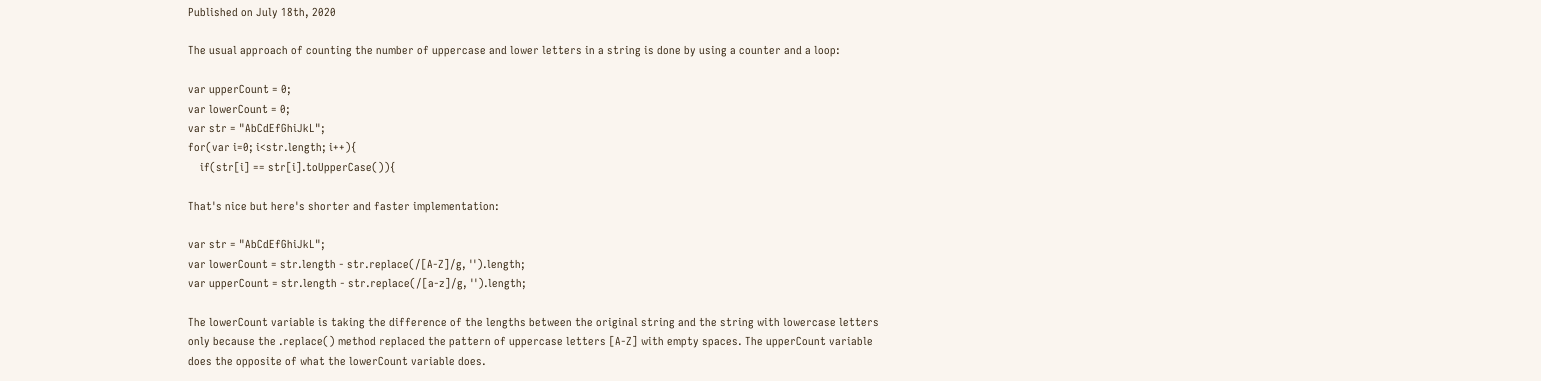Published on July 18th, 2020

The usual approach of counting the number of uppercase and lower letters in a string is done by using a counter and a loop:

var upperCount = 0;
var lowerCount = 0;
var str = "AbCdEfGhiJkL";
for(var i=0; i<str.length; i++){
    if(str[i] == str[i].toUpperCase()){

That's nice but here's shorter and faster implementation:

var str = "AbCdEfGhiJkL";
var lowerCount = str.length - str.replace(/[A-Z]/g, '').length;
var upperCount = str.length - str.replace(/[a-z]/g, '').length;

The lowerCount variable is taking the difference of the lengths between the original string and the string with lowercase letters only because the .replace() method replaced the pattern of uppercase letters [A-Z] with empty spaces. The upperCount variable does the opposite of what the lowerCount variable does.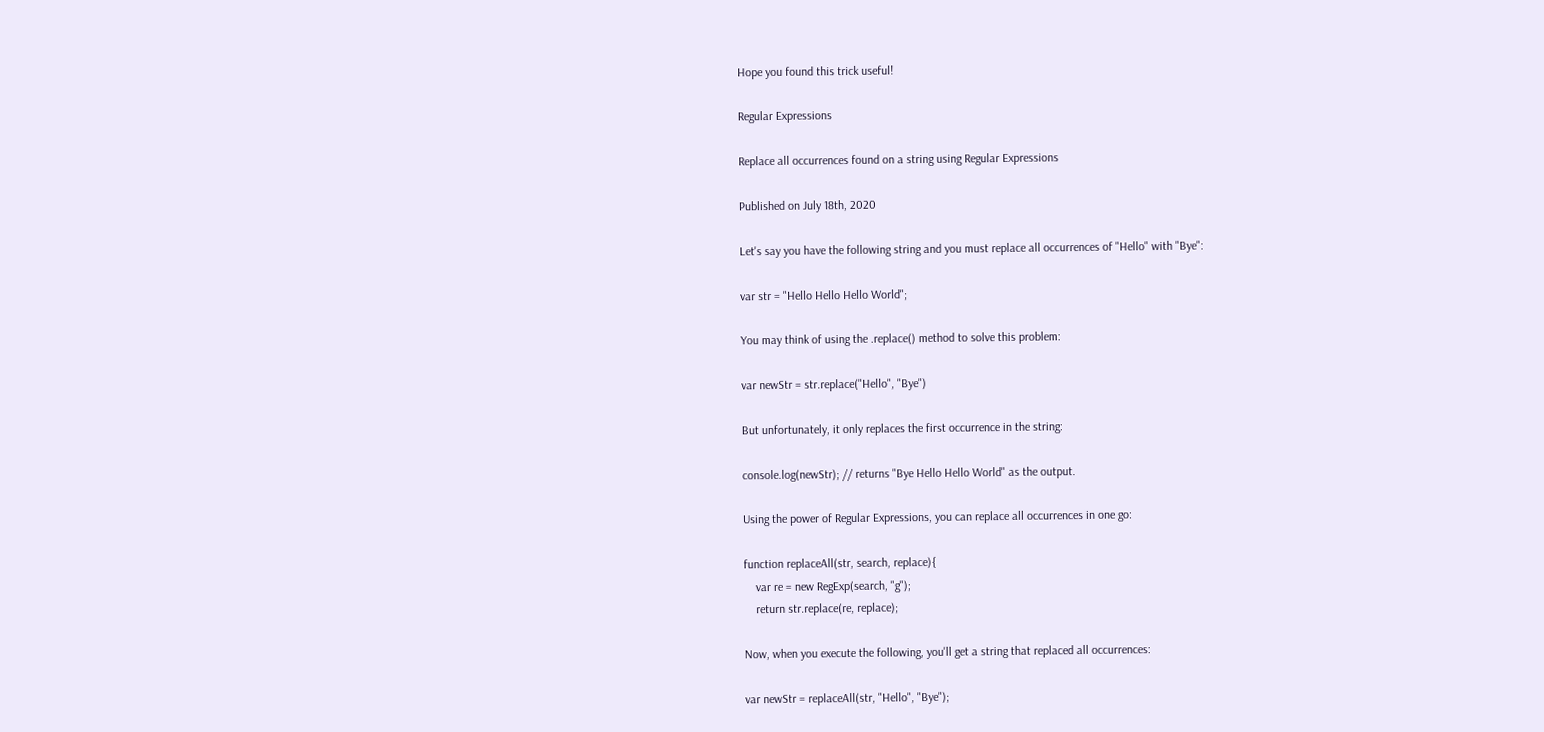Hope you found this trick useful!

Regular Expressions

Replace all occurrences found on a string using Regular Expressions

Published on July 18th, 2020

Let's say you have the following string and you must replace all occurrences of "Hello" with "Bye":

var str = "Hello Hello Hello World";

You may think of using the .replace() method to solve this problem:

var newStr = str.replace("Hello", "Bye")

But unfortunately, it only replaces the first occurrence in the string:

console.log(newStr); // returns "Bye Hello Hello World" as the output.

Using the power of Regular Expressions, you can replace all occurrences in one go:

function replaceAll(str, search, replace){
    var re = new RegExp(search, "g");
    return str.replace(re, replace);

Now, when you execute the following, you'll get a string that replaced all occurrences:

var newStr = replaceAll(str, "Hello", "Bye");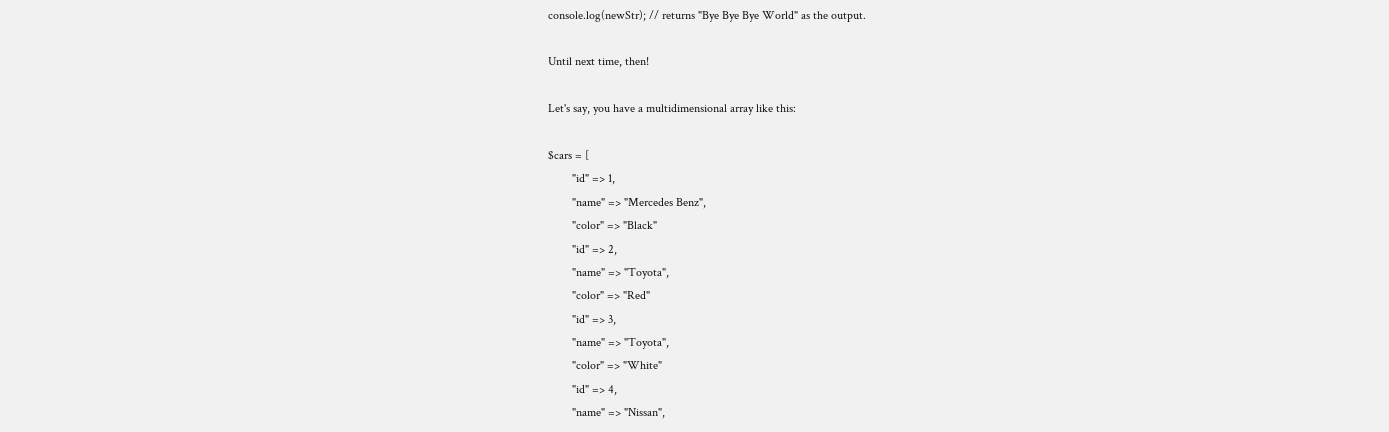console.log(newStr); // returns "Bye Bye Bye World" as the output.

Until next time, then!

Let's say, you have a multidimensional array like this:

$cars = [
        "id" => 1,
        "name" => "Mercedes Benz",
        "color" => "Black"
        "id" => 2,
        "name" => "Toyota",
        "color" => "Red"
        "id" => 3,
        "name" => "Toyota",
        "color" => "White"
        "id" => 4,
        "name" => "Nissan",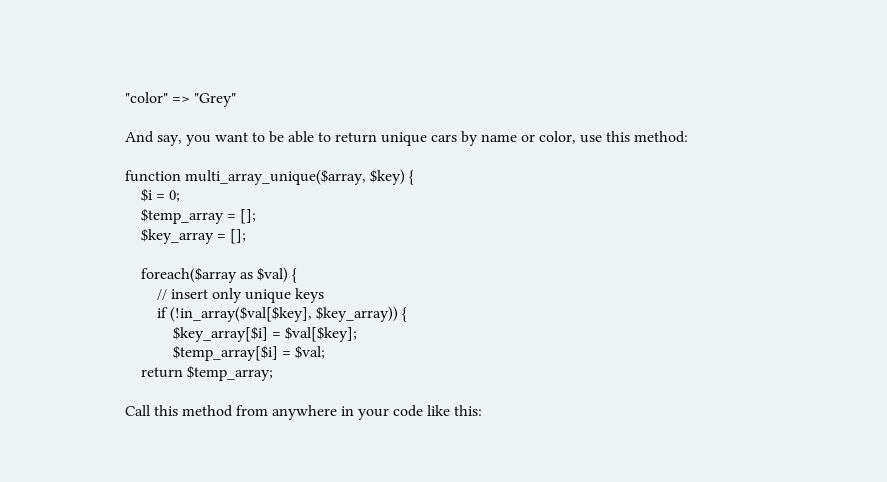"color" => "Grey"

And say, you want to be able to return unique cars by name or color, use this method:

function multi_array_unique($array, $key) {
    $i = 0;
    $temp_array = [];
    $key_array = [];

    foreach($array as $val) {
        // insert only unique keys
        if (!in_array($val[$key], $key_array)) {
            $key_array[$i] = $val[$key];
            $temp_array[$i] = $val;
    return $temp_array;

Call this method from anywhere in your code like this: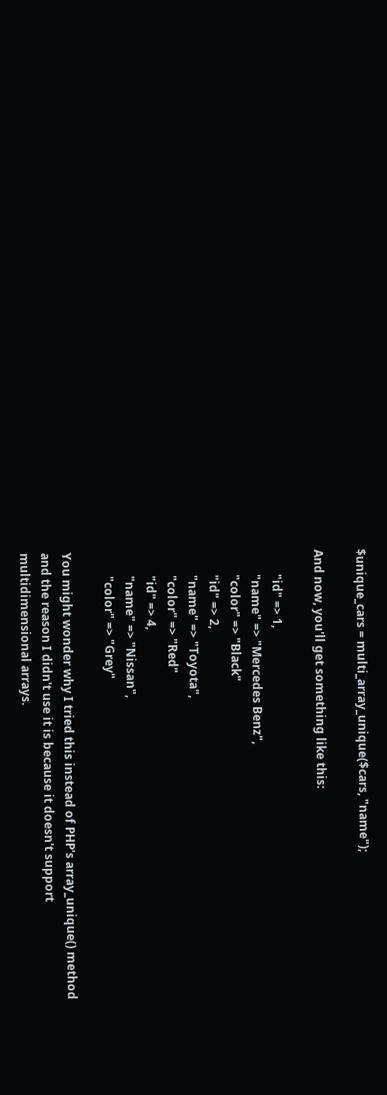$unique_cars = multi_array_unique($cars, "name");

And now, you'll get something like this:

        "id" => 1,
        "name" => "Mercedes Benz",
        "color" => "Black"
        "id" => 2,
        "name" => "Toyota",
        "color" => "Red"
        "id" => 4,
        "name" => "Nissan",
        "color" => "Grey"

You might wonder why I tried this instead of PHP's array_unique() method and the reason I didn't use it is because it doesn't support multidimensional arrays.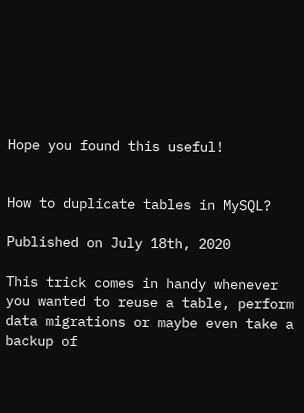Hope you found this useful!


How to duplicate tables in MySQL?

Published on July 18th, 2020

This trick comes in handy whenever you wanted to reuse a table, perform data migrations or maybe even take a backup of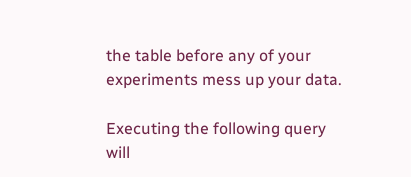the table before any of your experiments mess up your data.

Executing the following query will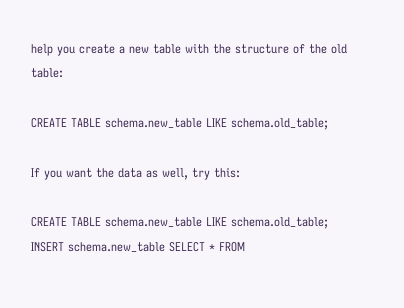help you create a new table with the structure of the old table:

CREATE TABLE schema.new_table LIKE schema.old_table;

If you want the data as well, try this:

CREATE TABLE schema.new_table LIKE schema.old_table;
INSERT schema.new_table SELECT * FROM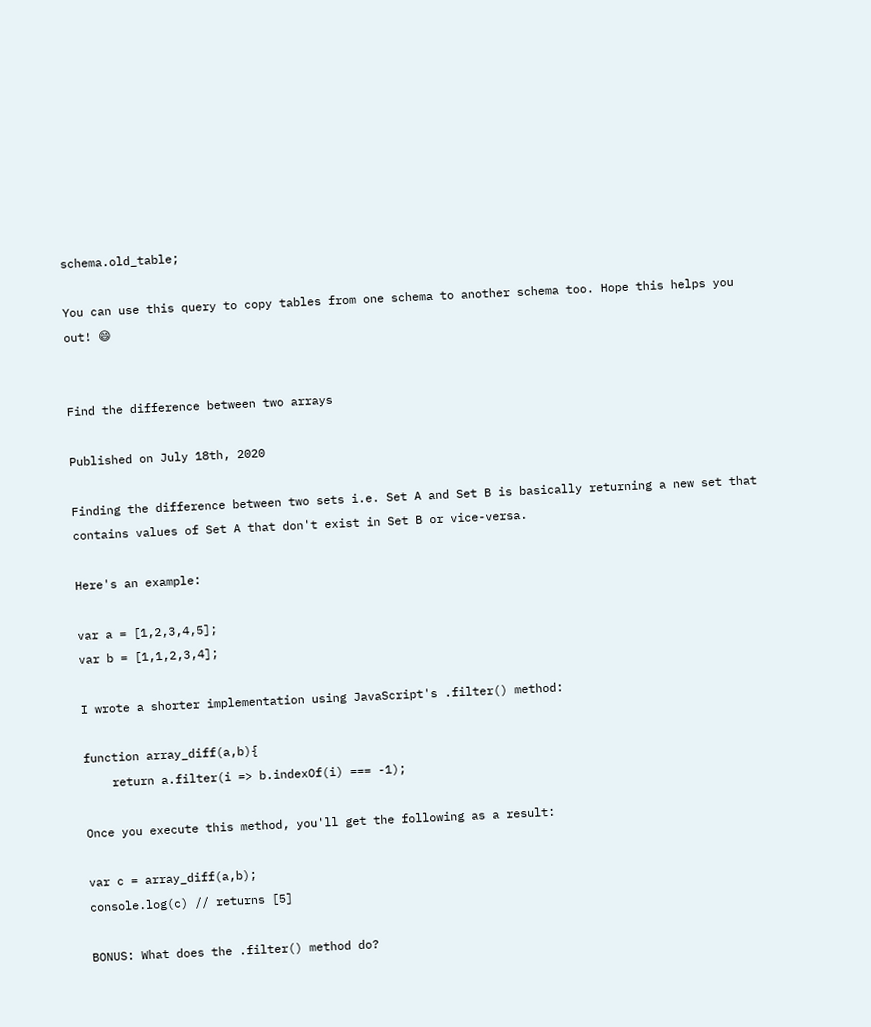schema.old_table;

You can use this query to copy tables from one schema to another schema too. Hope this helps you out! 😄


Find the difference between two arrays

Published on July 18th, 2020

Finding the difference between two sets i.e. Set A and Set B is basically returning a new set that contains values of Set A that don't exist in Set B or vice-versa.

Here's an example:

var a = [1,2,3,4,5];
var b = [1,1,2,3,4];

I wrote a shorter implementation using JavaScript's .filter() method:

function array_diff(a,b){
    return a.filter(i => b.indexOf(i) === -1);

Once you execute this method, you'll get the following as a result:

var c = array_diff(a,b);
console.log(c) // returns [5]

BONUS: What does the .filter() method do?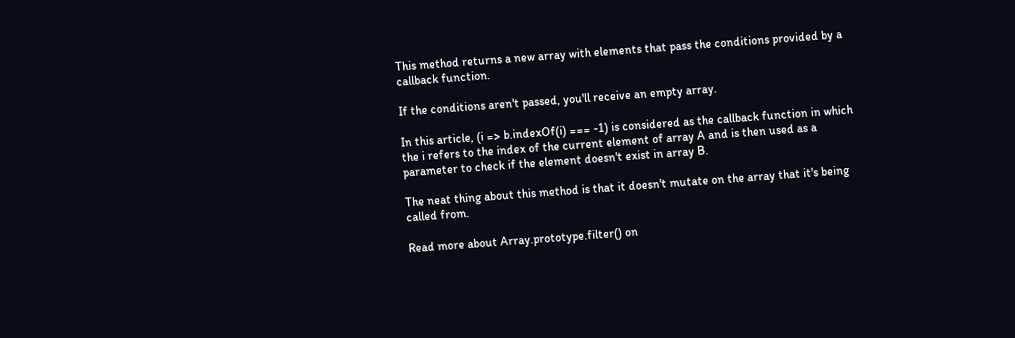This method returns a new array with elements that pass the conditions provided by a callback function.

If the conditions aren't passed, you'll receive an empty array.

In this article, (i => b.indexOf(i) === -1) is considered as the callback function in which the i refers to the index of the current element of array A and is then used as a parameter to check if the element doesn't exist in array B.

The neat thing about this method is that it doesn't mutate on the array that it's being called from.

Read more about Array.prototype.filter() on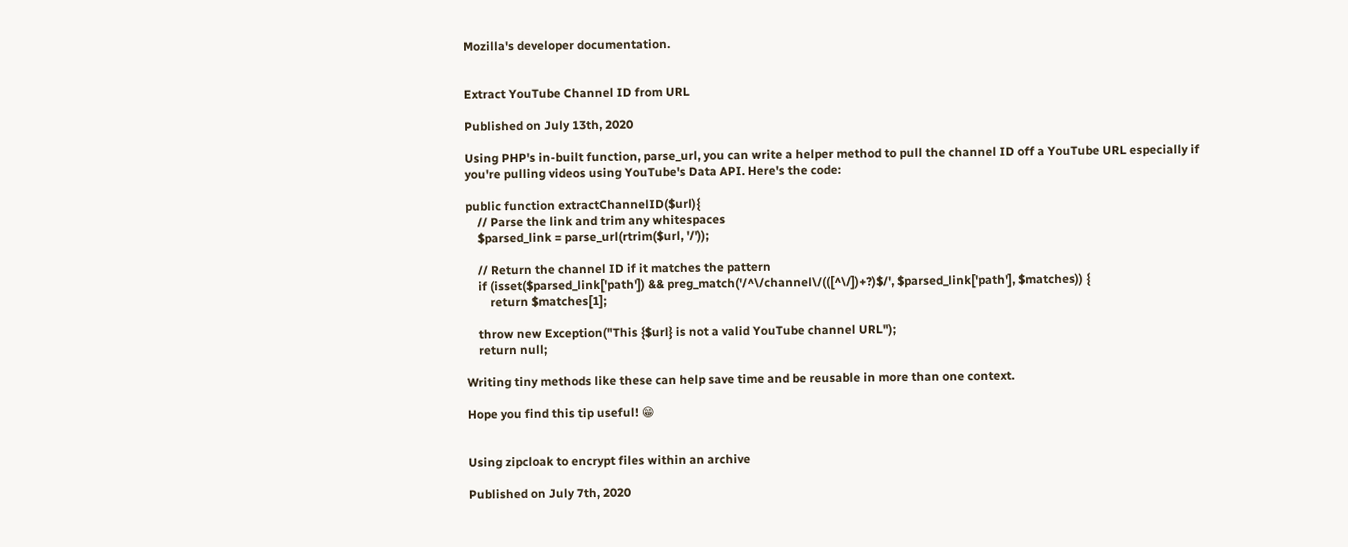Mozilla's developer documentation.


Extract YouTube Channel ID from URL

Published on July 13th, 2020

Using PHP's in-built function, parse_url, you can write a helper method to pull the channel ID off a YouTube URL especially if you're pulling videos using YouTube's Data API. Here's the code:

public function extractChannelID($url){
    // Parse the link and trim any whitespaces
    $parsed_link = parse_url(rtrim($url, '/'));

    // Return the channel ID if it matches the pattern
    if (isset($parsed_link['path']) && preg_match('/^\/channel\/(([^\/])+?)$/', $parsed_link['path'], $matches)) {
        return $matches[1];

    throw new Exception("This {$url} is not a valid YouTube channel URL");
    return null;

Writing tiny methods like these can help save time and be reusable in more than one context.

Hope you find this tip useful! 😁


Using zipcloak to encrypt files within an archive

Published on July 7th, 2020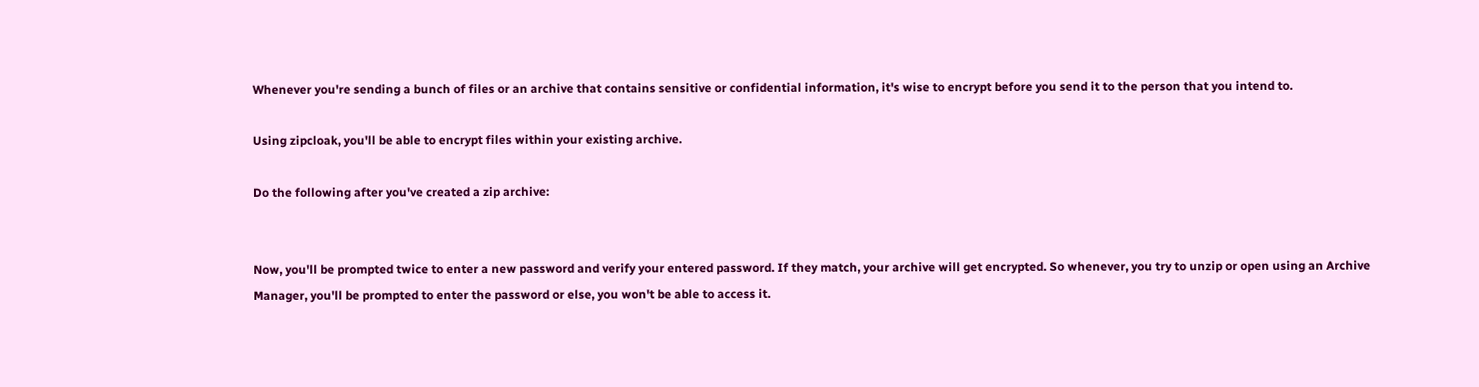Whenever you're sending a bunch of files or an archive that contains sensitive or confidential information, it's wise to encrypt before you send it to the person that you intend to.

Using zipcloak, you'll be able to encrypt files within your existing archive.

Do the following after you've created a zip archive:


Now, you'll be prompted twice to enter a new password and verify your entered password. If they match, your archive will get encrypted. So whenever, you try to unzip or open using an Archive Manager, you'll be prompted to enter the password or else, you won't be able to access it.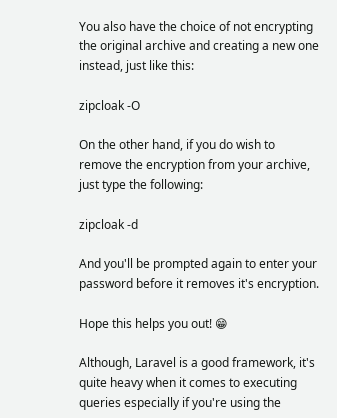You also have the choice of not encrypting the original archive and creating a new one instead, just like this:

zipcloak -O

On the other hand, if you do wish to remove the encryption from your archive, just type the following:

zipcloak -d

And you'll be prompted again to enter your password before it removes it's encryption.

Hope this helps you out! 😁

Although, Laravel is a good framework, it's quite heavy when it comes to executing queries especially if you're using the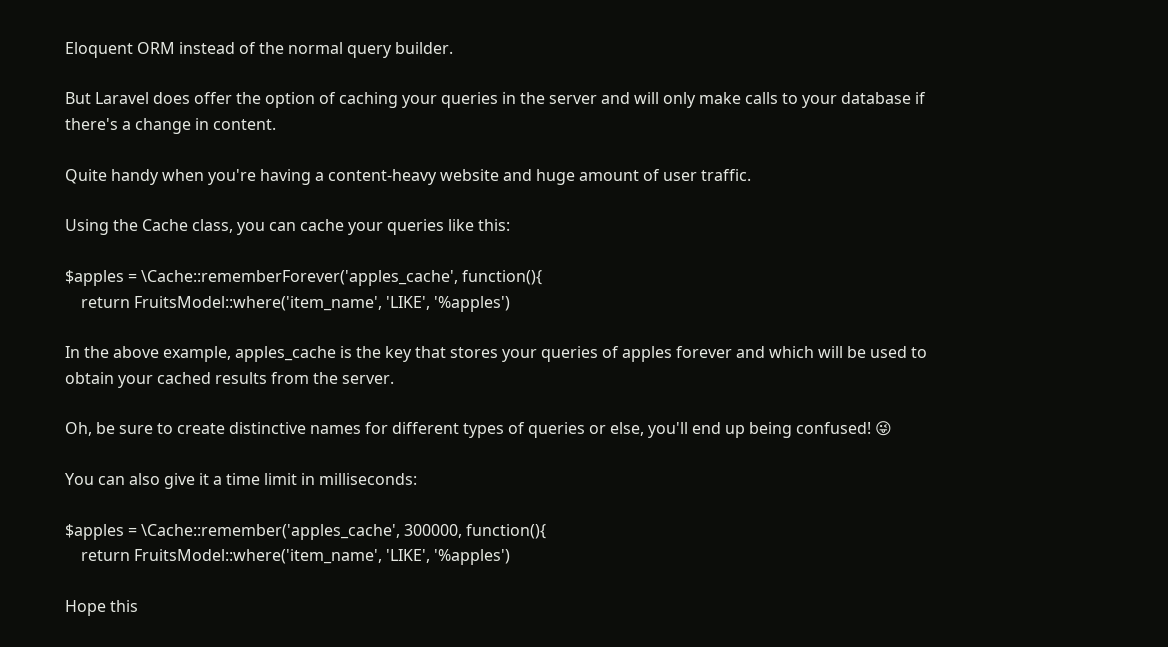Eloquent ORM instead of the normal query builder.

But Laravel does offer the option of caching your queries in the server and will only make calls to your database if there's a change in content.

Quite handy when you're having a content-heavy website and huge amount of user traffic.

Using the Cache class, you can cache your queries like this:

$apples = \Cache::rememberForever('apples_cache', function(){
    return FruitsModel::where('item_name', 'LIKE', '%apples')

In the above example, apples_cache is the key that stores your queries of apples forever and which will be used to obtain your cached results from the server.

Oh, be sure to create distinctive names for different types of queries or else, you'll end up being confused! 😜

You can also give it a time limit in milliseconds:

$apples = \Cache::remember('apples_cache', 300000, function(){
    return FruitsModel::where('item_name', 'LIKE', '%apples')

Hope this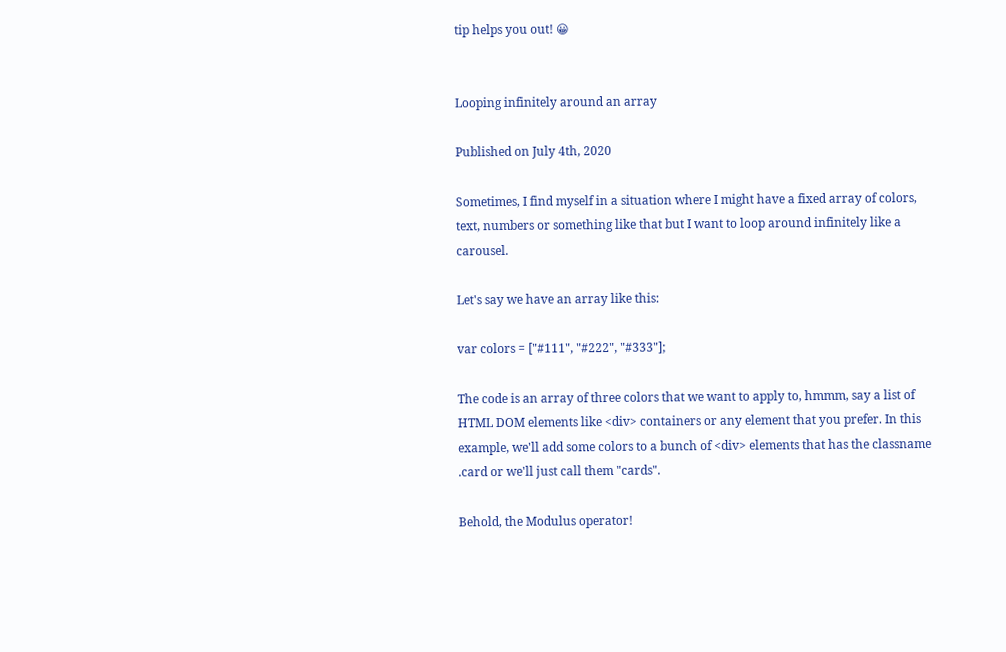tip helps you out! 😀


Looping infinitely around an array

Published on July 4th, 2020

Sometimes, I find myself in a situation where I might have a fixed array of colors, text, numbers or something like that but I want to loop around infinitely like a carousel.

Let's say we have an array like this:

var colors = ["#111", "#222", "#333"];

The code is an array of three colors that we want to apply to, hmmm, say a list of HTML DOM elements like <div> containers or any element that you prefer. In this example, we'll add some colors to a bunch of <div> elements that has the classname .card or we'll just call them "cards".

Behold, the Modulus operator!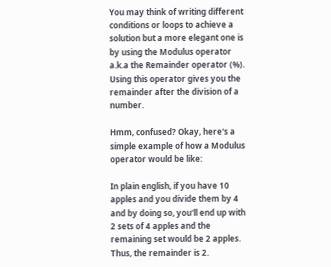You may think of writing different conditions or loops to achieve a solution but a more elegant one is by using the Modulus operator a.k.a the Remainder operator (%). Using this operator gives you the remainder after the division of a number.

Hmm, confused? Okay, here's a simple example of how a Modulus operator would be like:

In plain english, if you have 10 apples and you divide them by 4 and by doing so, you'll end up with 2 sets of 4 apples and the remaining set would be 2 apples. Thus, the remainder is 2.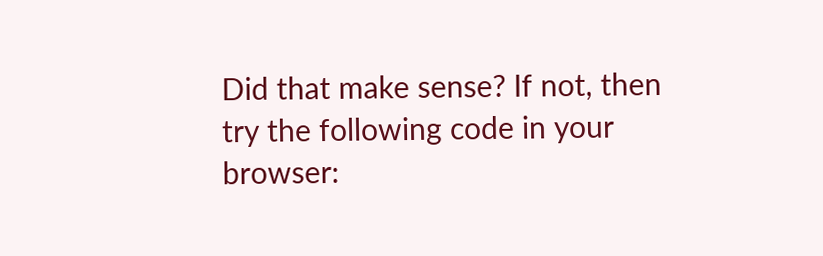Did that make sense? If not, then try the following code in your browser: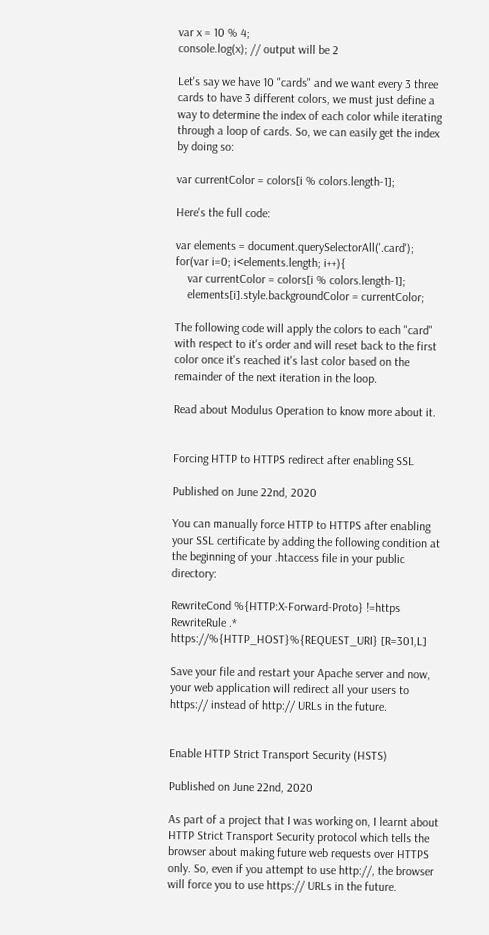var x = 10 % 4;
console.log(x); // output will be 2

Let's say we have 10 "cards" and we want every 3 three cards to have 3 different colors, we must just define a way to determine the index of each color while iterating through a loop of cards. So, we can easily get the index by doing so:

var currentColor = colors[i % colors.length-1];

Here's the full code:

var elements = document.querySelectorAll('.card');
for(var i=0; i<elements.length; i++){
    var currentColor = colors[i % colors.length-1];
    elements[i].style.backgroundColor = currentColor;

The following code will apply the colors to each "card" with respect to it's order and will reset back to the first color once it's reached it's last color based on the remainder of the next iteration in the loop.

Read about Modulus Operation to know more about it.


Forcing HTTP to HTTPS redirect after enabling SSL

Published on June 22nd, 2020

You can manually force HTTP to HTTPS after enabling your SSL certificate by adding the following condition at the beginning of your .htaccess file in your public directory:

RewriteCond %{HTTP:X-Forward-Proto} !=https
RewriteRule .* https://%{HTTP_HOST}%{REQUEST_URI} [R=301,L]

Save your file and restart your Apache server and now, your web application will redirect all your users to https:// instead of http:// URLs in the future.


Enable HTTP Strict Transport Security (HSTS)

Published on June 22nd, 2020

As part of a project that I was working on, I learnt about HTTP Strict Transport Security protocol which tells the browser about making future web requests over HTTPS only. So, even if you attempt to use http://, the browser will force you to use https:// URLs in the future.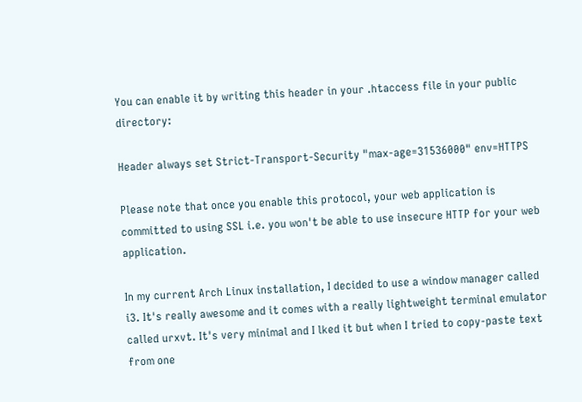You can enable it by writing this header in your .htaccess file in your public directory:

Header always set Strict-Transport-Security "max-age=31536000" env=HTTPS

Please note that once you enable this protocol, your web application is committed to using SSL i.e. you won't be able to use insecure HTTP for your web application.

In my current Arch Linux installation, I decided to use a window manager called i3. It's really awesome and it comes with a really lightweight terminal emulator called urxvt. It's very minimal and I lked it but when I tried to copy-paste text from one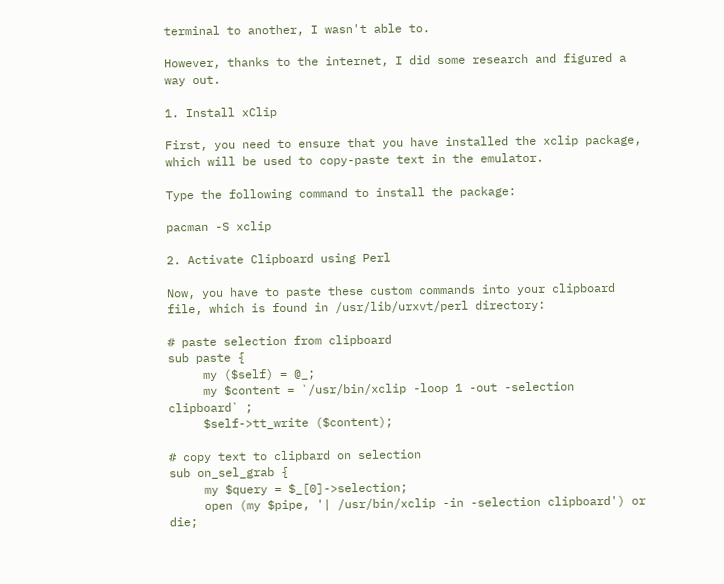terminal to another, I wasn't able to.

However, thanks to the internet, I did some research and figured a way out.

1. Install xClip

First, you need to ensure that you have installed the xclip package, which will be used to copy-paste text in the emulator.

Type the following command to install the package:

pacman -S xclip

2. Activate Clipboard using Perl

Now, you have to paste these custom commands into your clipboard file, which is found in /usr/lib/urxvt/perl directory:

# paste selection from clipboard
sub paste {
     my ($self) = @_;
     my $content = `/usr/bin/xclip -loop 1 -out -selection clipboard` ;
     $self->tt_write ($content);

# copy text to clipbard on selection
sub on_sel_grab {
     my $query = $_[0]->selection;
     open (my $pipe, '| /usr/bin/xclip -in -selection clipboard') or die;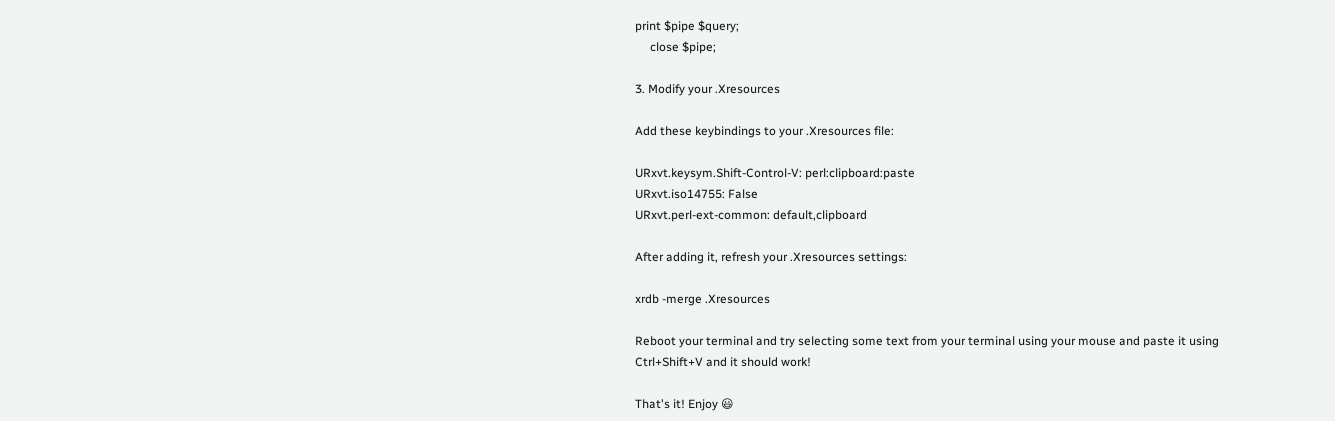print $pipe $query;
     close $pipe;

3. Modify your .Xresources

Add these keybindings to your .Xresources file:

URxvt.keysym.Shift-Control-V: perl:clipboard:paste
URxvt.iso14755: False
URxvt.perl-ext-common: default,clipboard

After adding it, refresh your .Xresources settings:

xrdb -merge .Xresources

Reboot your terminal and try selecting some text from your terminal using your mouse and paste it using Ctrl+Shift+V and it should work!

That's it! Enjoy 😃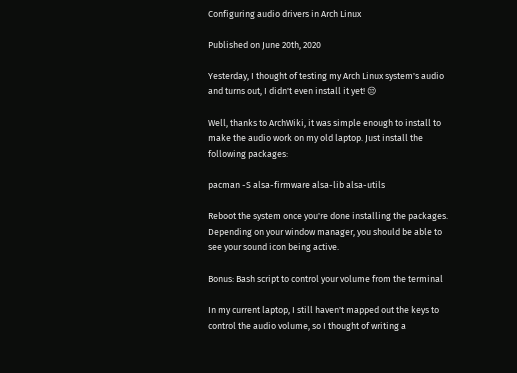Configuring audio drivers in Arch Linux

Published on June 20th, 2020

Yesterday, I thought of testing my Arch Linux system's audio and turns out, I didn't even install it yet! 😒

Well, thanks to ArchWiki, it was simple enough to install to make the audio work on my old laptop. Just install the following packages:

pacman -S alsa-firmware alsa-lib alsa-utils

Reboot the system once you're done installing the packages. Depending on your window manager, you should be able to see your sound icon being active.

Bonus: Bash script to control your volume from the terminal

In my current laptop, I still haven't mapped out the keys to control the audio volume, so I thought of writing a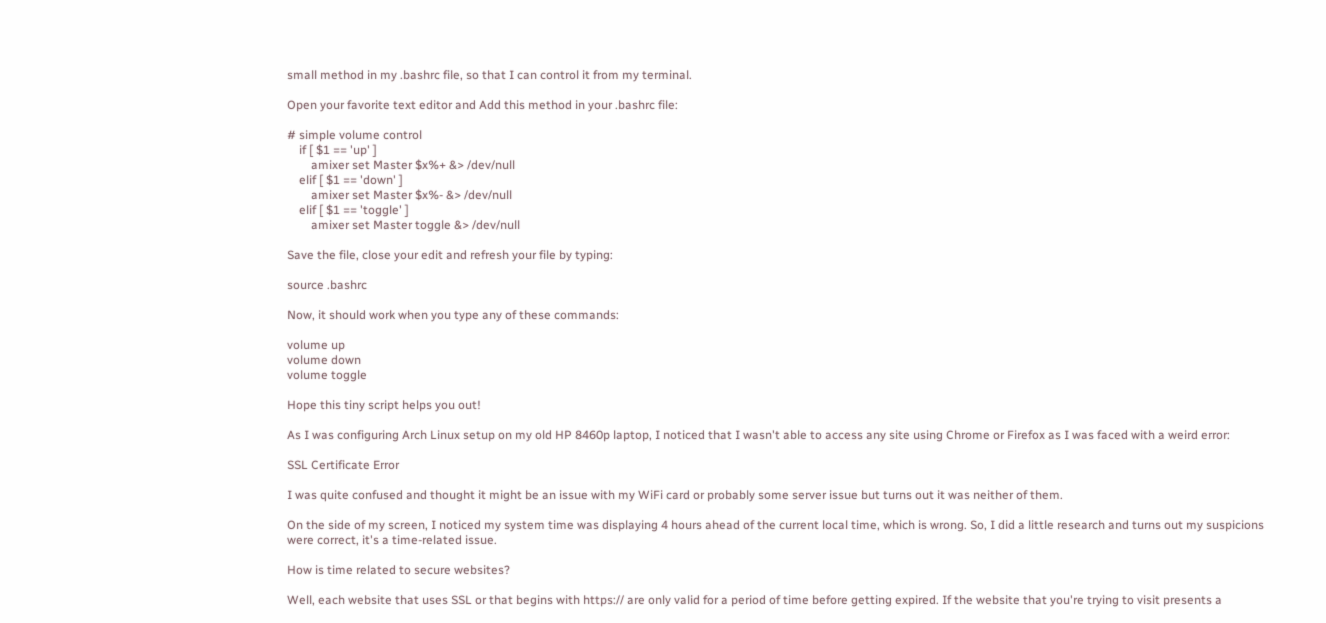small method in my .bashrc file, so that I can control it from my terminal.

Open your favorite text editor and Add this method in your .bashrc file:

# simple volume control
    if [ $1 == 'up' ]
        amixer set Master $x%+ &> /dev/null
    elif [ $1 == 'down' ]
        amixer set Master $x%- &> /dev/null
    elif [ $1 == 'toggle' ]
        amixer set Master toggle &> /dev/null

Save the file, close your edit and refresh your file by typing:

source .bashrc

Now, it should work when you type any of these commands:

volume up
volume down
volume toggle

Hope this tiny script helps you out!

As I was configuring Arch Linux setup on my old HP 8460p laptop, I noticed that I wasn't able to access any site using Chrome or Firefox as I was faced with a weird error:

SSL Certificate Error

I was quite confused and thought it might be an issue with my WiFi card or probably some server issue but turns out it was neither of them.

On the side of my screen, I noticed my system time was displaying 4 hours ahead of the current local time, which is wrong. So, I did a little research and turns out my suspicions were correct, it's a time-related issue.

How is time related to secure websites?

Well, each website that uses SSL or that begins with https:// are only valid for a period of time before getting expired. If the website that you're trying to visit presents a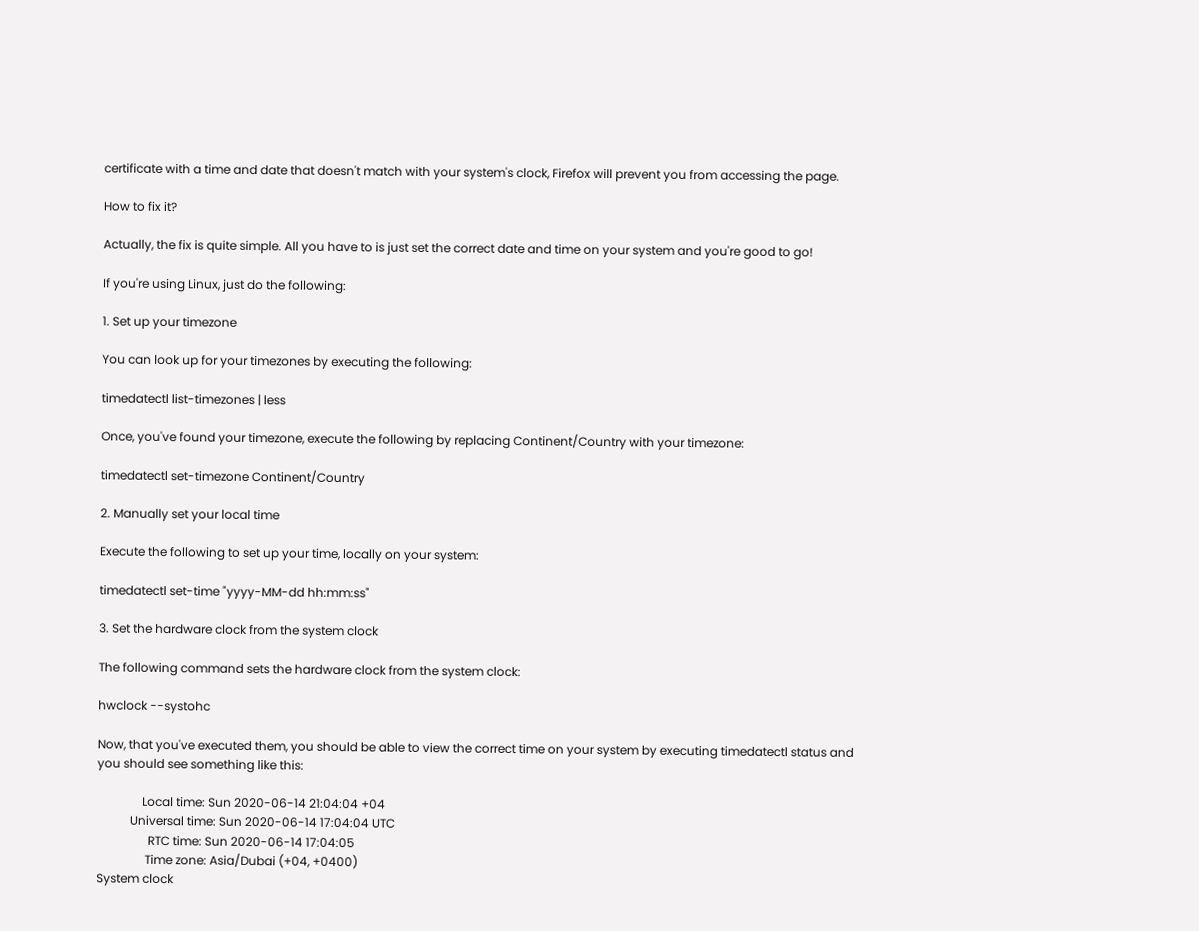certificate with a time and date that doesn't match with your system's clock, Firefox will prevent you from accessing the page.

How to fix it?

Actually, the fix is quite simple. All you have to is just set the correct date and time on your system and you're good to go!

If you're using Linux, just do the following:

1. Set up your timezone

You can look up for your timezones by executing the following:

timedatectl list-timezones | less

Once, you've found your timezone, execute the following by replacing Continent/Country with your timezone:

timedatectl set-timezone Continent/Country

2. Manually set your local time

Execute the following to set up your time, locally on your system:

timedatectl set-time "yyyy-MM-dd hh:mm:ss"

3. Set the hardware clock from the system clock

The following command sets the hardware clock from the system clock:

hwclock --systohc

Now, that you've executed them, you should be able to view the correct time on your system by executing timedatectl status and you should see something like this:

               Local time: Sun 2020-06-14 21:04:04 +04
           Universal time: Sun 2020-06-14 17:04:04 UTC
                 RTC time: Sun 2020-06-14 17:04:05
                Time zone: Asia/Dubai (+04, +0400)
System clock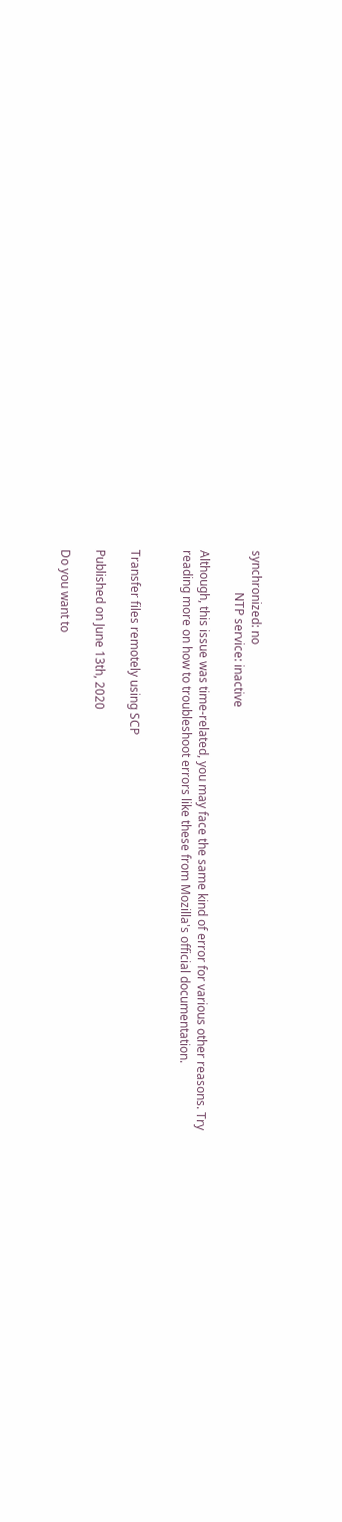synchronized: no
              NTP service: inactive

Although, this issue was time-related, you may face the same kind of error for various other reasons. Try reading more on how to troubleshoot errors like these from Mozilla's official documentation.


Transfer files remotely using SCP

Published on June 13th, 2020

Do you want to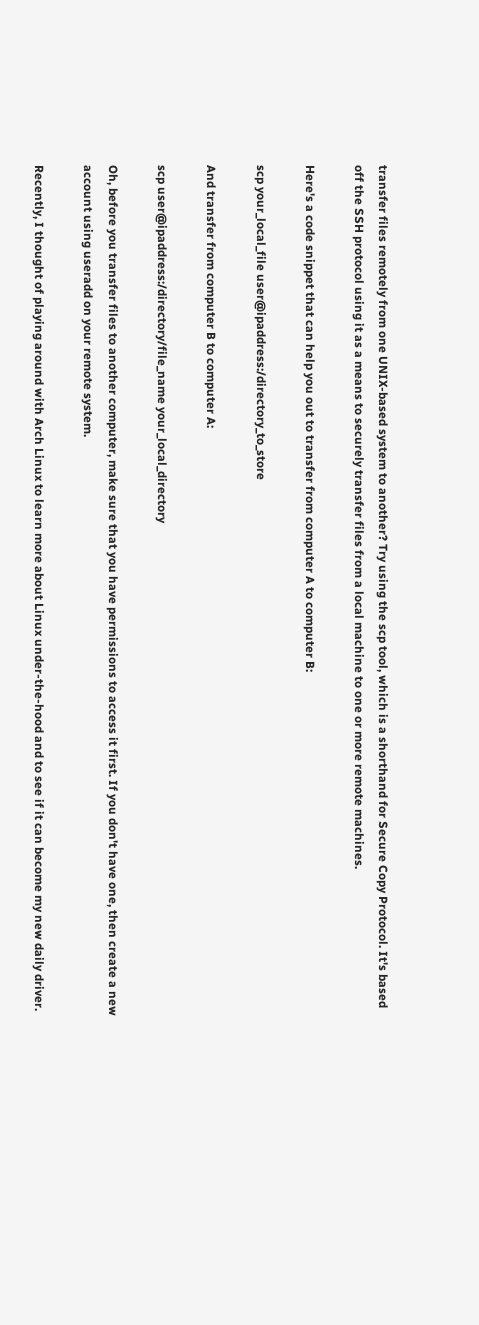transfer files remotely from one UNIX-based system to another? Try using the scp tool, which is a shorthand for Secure Copy Protocol. It's based off the SSH protocol using it as a means to securely transfer files from a local machine to one or more remote machines.

Here's a code snippet that can help you out to transfer from computer A to computer B:

scp your_local_file user@ipaddress:/directory_to_store

And transfer from computer B to computer A:

scp user@ipaddress:/directory/file_name your_local_directory

Oh, before you transfer files to another computer, make sure that you have permissions to access it first. If you don't have one, then create a new account using useradd on your remote system.

Recently, I thought of playing around with Arch Linux to learn more about Linux under-the-hood and to see if it can become my new daily driver.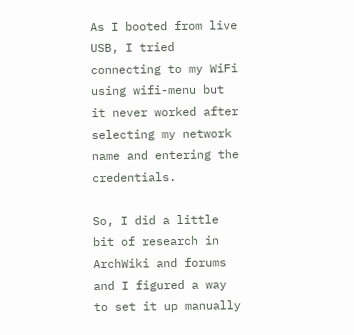As I booted from live USB, I tried connecting to my WiFi using wifi-menu but it never worked after selecting my network name and entering the credentials.

So, I did a little bit of research in ArchWiki and forums and I figured a way to set it up manually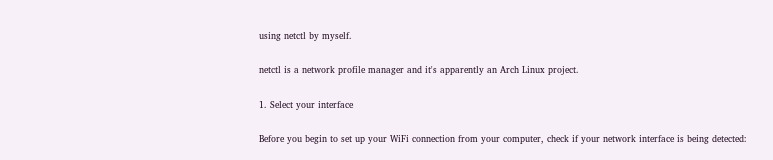using netctl by myself.

netctl is a network profile manager and it's apparently an Arch Linux project.

1. Select your interface

Before you begin to set up your WiFi connection from your computer, check if your network interface is being detected: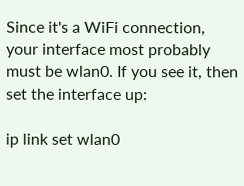Since it's a WiFi connection, your interface most probably must be wlan0. If you see it, then set the interface up:

ip link set wlan0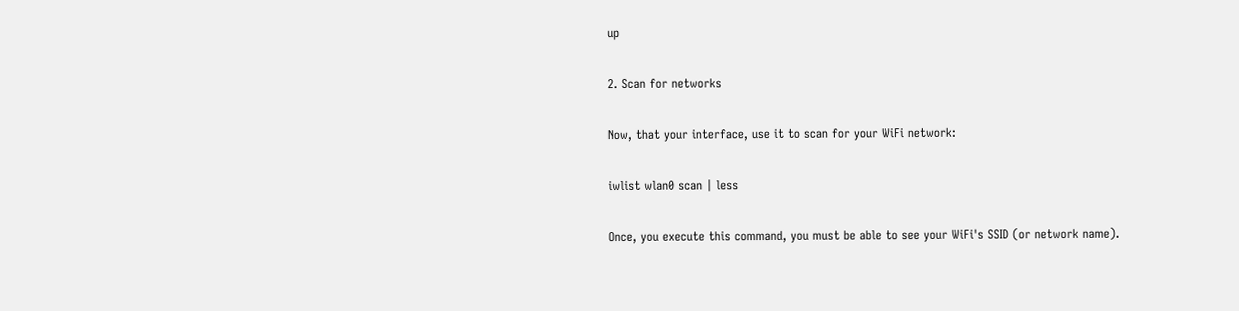up

2. Scan for networks

Now, that your interface, use it to scan for your WiFi network:

iwlist wlan0 scan | less

Once, you execute this command, you must be able to see your WiFi's SSID (or network name).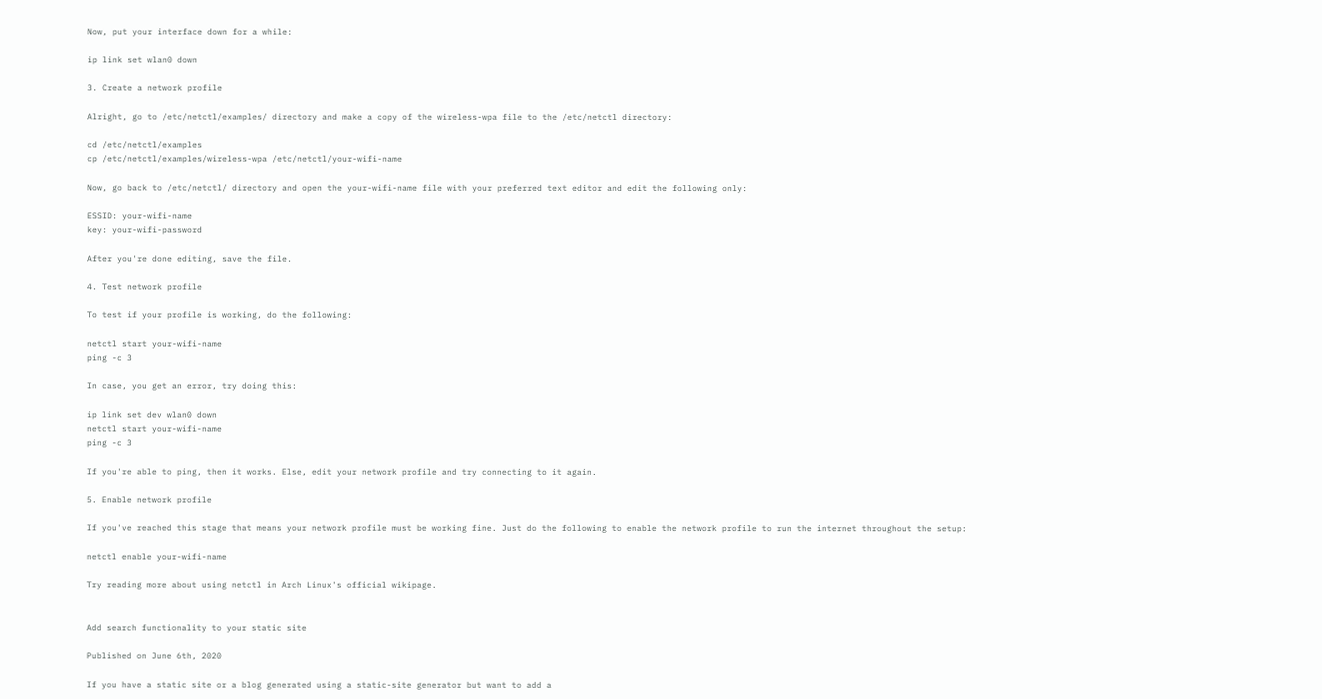Now, put your interface down for a while:

ip link set wlan0 down

3. Create a network profile

Alright, go to /etc/netctl/examples/ directory and make a copy of the wireless-wpa file to the /etc/netctl directory:

cd /etc/netctl/examples
cp /etc/netctl/examples/wireless-wpa /etc/netctl/your-wifi-name

Now, go back to /etc/netctl/ directory and open the your-wifi-name file with your preferred text editor and edit the following only:

ESSID: your-wifi-name
key: your-wifi-password

After you're done editing, save the file.

4. Test network profile

To test if your profile is working, do the following:

netctl start your-wifi-name
ping -c 3

In case, you get an error, try doing this:

ip link set dev wlan0 down
netctl start your-wifi-name
ping -c 3

If you're able to ping, then it works. Else, edit your network profile and try connecting to it again.

5. Enable network profile

If you've reached this stage that means your network profile must be working fine. Just do the following to enable the network profile to run the internet throughout the setup:

netctl enable your-wifi-name

Try reading more about using netctl in Arch Linux's official wikipage.


Add search functionality to your static site

Published on June 6th, 2020

If you have a static site or a blog generated using a static-site generator but want to add a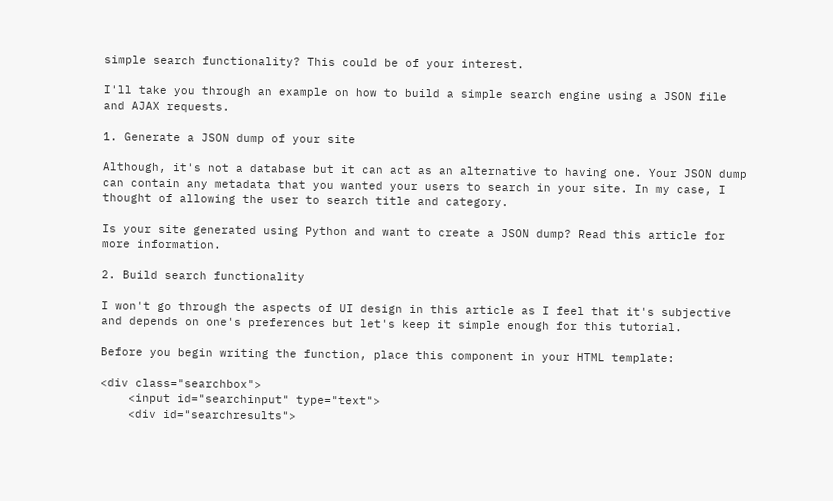simple search functionality? This could be of your interest.

I'll take you through an example on how to build a simple search engine using a JSON file and AJAX requests.

1. Generate a JSON dump of your site

Although, it's not a database but it can act as an alternative to having one. Your JSON dump can contain any metadata that you wanted your users to search in your site. In my case, I thought of allowing the user to search title and category.

Is your site generated using Python and want to create a JSON dump? Read this article for more information.

2. Build search functionality

I won't go through the aspects of UI design in this article as I feel that it's subjective and depends on one's preferences but let's keep it simple enough for this tutorial.

Before you begin writing the function, place this component in your HTML template:

<div class="searchbox">
    <input id="searchinput" type="text">
    <div id="searchresults">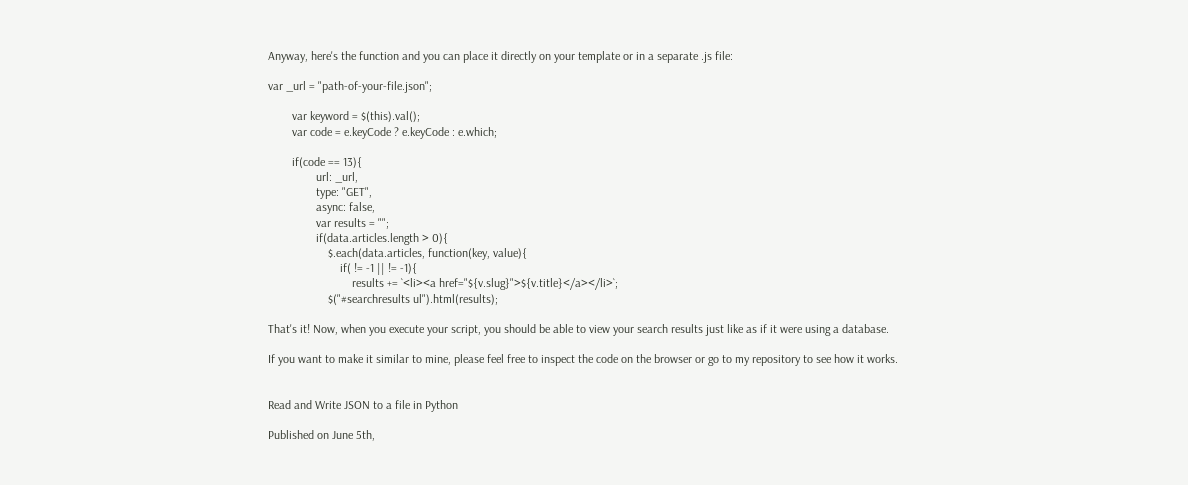Anyway, here's the function and you can place it directly on your template or in a separate .js file:

var _url = "path-of-your-file.json";

        var keyword = $(this).val();
        var code = e.keyCode ? e.keyCode : e.which;

        if(code == 13){
                url: _url,
                type: "GET",
                async: false,
                var results = "";
                if(data.articles.length > 0){
                    $.each(data.articles, function(key, value){
                        if( != -1 || != -1){
                            results += `<li><a href="${v.slug}">${v.title}</a></li>`;
                    $("#searchresults ul").html(results);

That's it! Now, when you execute your script, you should be able to view your search results just like as if it were using a database.

If you want to make it similar to mine, please feel free to inspect the code on the browser or go to my repository to see how it works.


Read and Write JSON to a file in Python

Published on June 5th,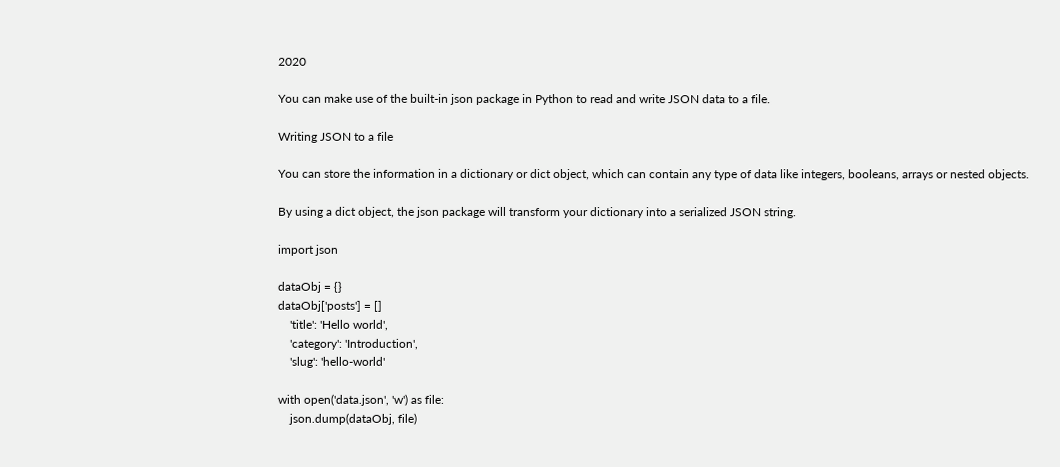2020

You can make use of the built-in json package in Python to read and write JSON data to a file.

Writing JSON to a file

You can store the information in a dictionary or dict object, which can contain any type of data like integers, booleans, arrays or nested objects.

By using a dict object, the json package will transform your dictionary into a serialized JSON string.

import json

dataObj = {}
dataObj['posts'] = []
    'title': 'Hello world',
    'category': 'Introduction',
    'slug': 'hello-world'

with open('data.json', 'w') as file:
    json.dump(dataObj, file)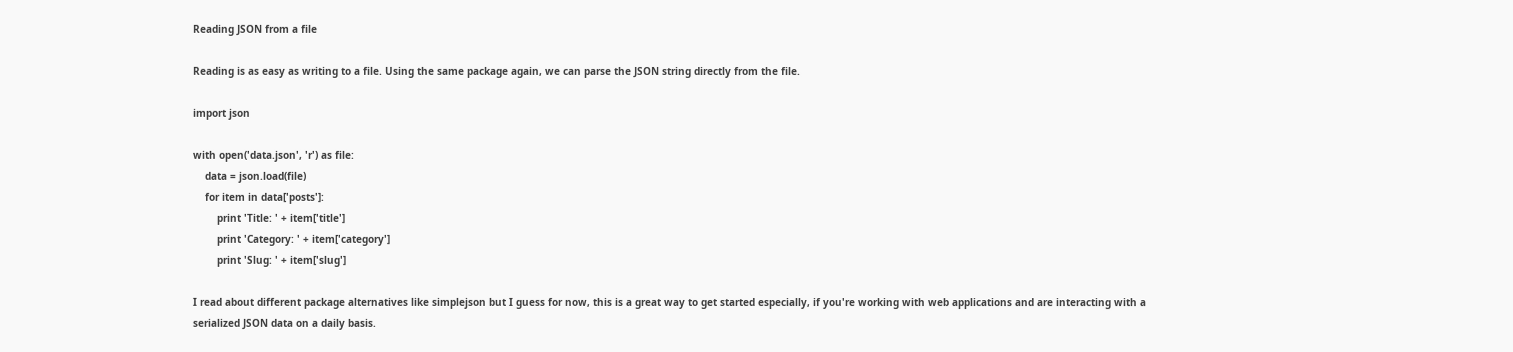Reading JSON from a file

Reading is as easy as writing to a file. Using the same package again, we can parse the JSON string directly from the file.

import json

with open('data.json', 'r') as file:
    data = json.load(file)
    for item in data['posts']:
        print 'Title: ' + item['title']
        print 'Category: ' + item['category']
        print 'Slug: ' + item['slug']

I read about different package alternatives like simplejson but I guess for now, this is a great way to get started especially, if you're working with web applications and are interacting with a serialized JSON data on a daily basis.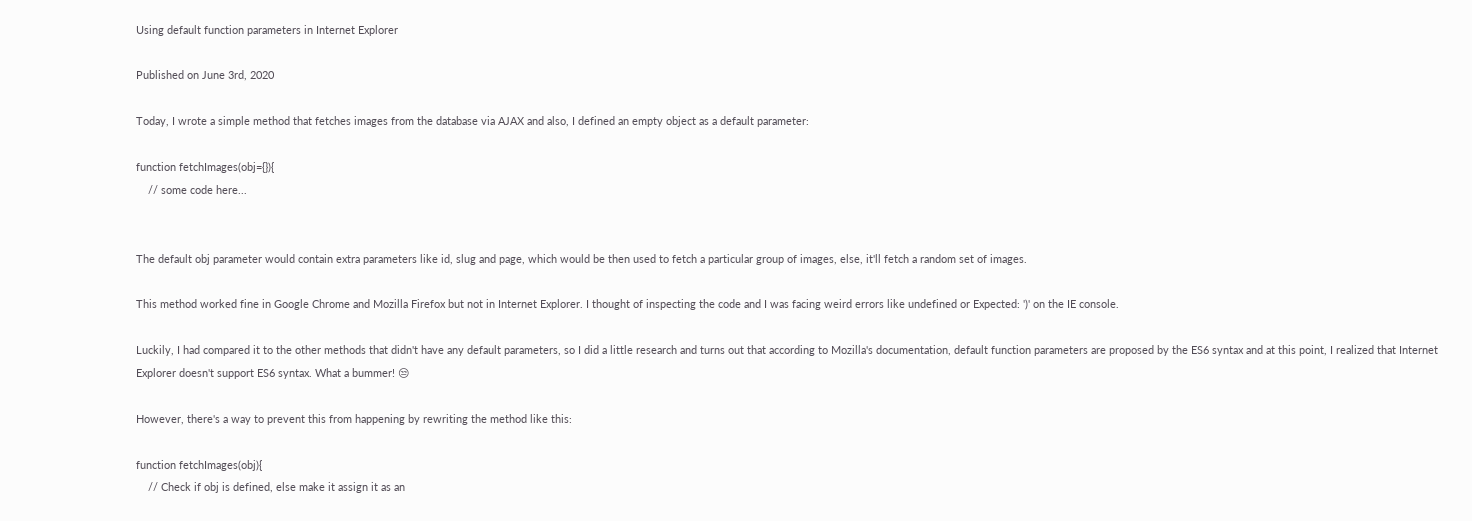Using default function parameters in Internet Explorer

Published on June 3rd, 2020

Today, I wrote a simple method that fetches images from the database via AJAX and also, I defined an empty object as a default parameter:

function fetchImages(obj={}){
    // some code here...


The default obj parameter would contain extra parameters like id, slug and page, which would be then used to fetch a particular group of images, else, it'll fetch a random set of images.

This method worked fine in Google Chrome and Mozilla Firefox but not in Internet Explorer. I thought of inspecting the code and I was facing weird errors like undefined or Expected: ')' on the IE console.

Luckily, I had compared it to the other methods that didn't have any default parameters, so I did a little research and turns out that according to Mozilla's documentation, default function parameters are proposed by the ES6 syntax and at this point, I realized that Internet Explorer doesn't support ES6 syntax. What a bummer! 😒

However, there's a way to prevent this from happening by rewriting the method like this:

function fetchImages(obj){
    // Check if obj is defined, else make it assign it as an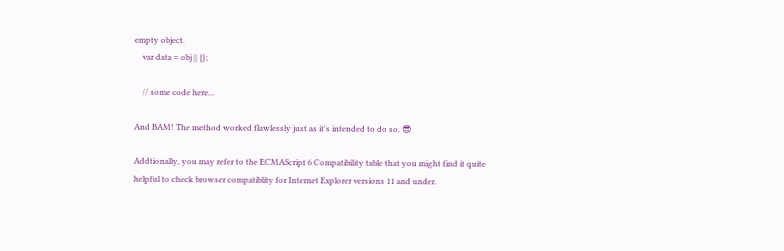empty object.
    var data = obj || {};

    // some code here...

And BAM! The method worked flawlessly just as it's intended to do so. 😎

Addtionally, you may refer to the ECMAScript 6 Compatibility table that you might find it quite helpful to check browser compatiblity for Internet Explorer versions 11 and under.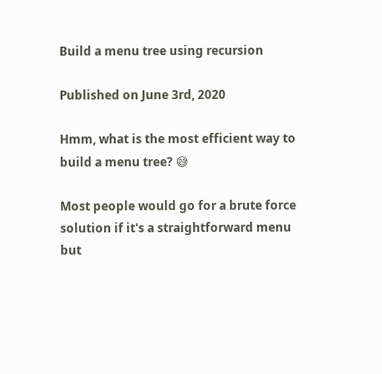Build a menu tree using recursion

Published on June 3rd, 2020

Hmm, what is the most efficient way to build a menu tree? 😅

Most people would go for a brute force solution if it's a straightforward menu but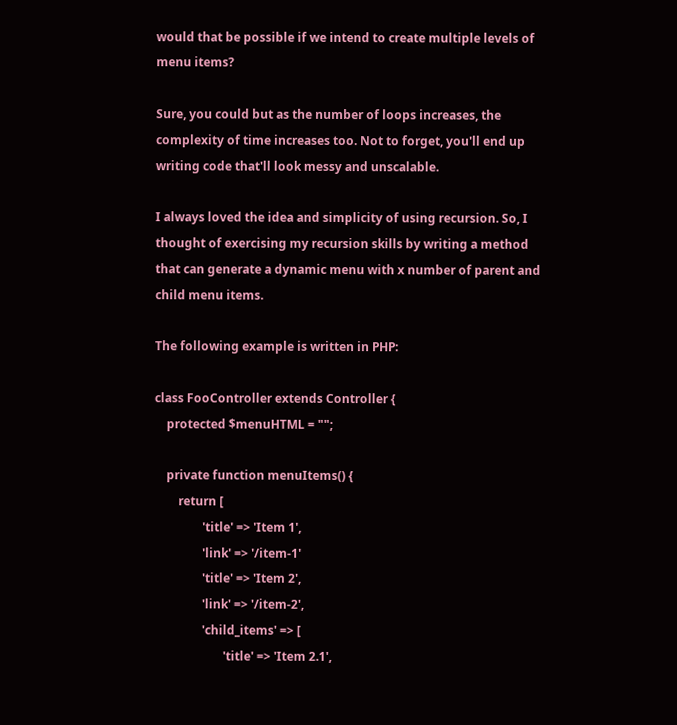would that be possible if we intend to create multiple levels of menu items?

Sure, you could but as the number of loops increases, the complexity of time increases too. Not to forget, you'll end up writing code that'll look messy and unscalable.

I always loved the idea and simplicity of using recursion. So, I thought of exercising my recursion skills by writing a method that can generate a dynamic menu with x number of parent and child menu items.

The following example is written in PHP:

class FooController extends Controller {
    protected $menuHTML = "";

    private function menuItems() {
        return [
                'title' => 'Item 1',
                'link' => '/item-1'
                'title' => 'Item 2',
                'link' => '/item-2',
                'child_items' => [
                       'title' => 'Item 2.1',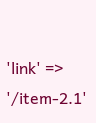'link' => '/item-2.1'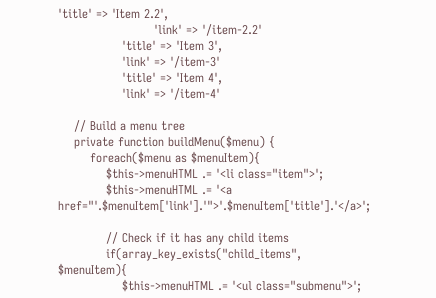'title' => 'Item 2.2',
                        'link' => '/item-2.2'
                'title' => 'Item 3',
                'link' => '/item-3'
                'title' => 'Item 4',
                'link' => '/item-4'

    // Build a menu tree
    private function buildMenu($menu) {
        foreach($menu as $menuItem){
            $this->menuHTML .= '<li class="item">';
            $this->menuHTML .= '<a href="'.$menuItem['link'].'">'.$menuItem['title'].'</a>';

            // Check if it has any child items
            if(array_key_exists("child_items", $menuItem){
                $this->menuHTML .= '<ul class="submenu">';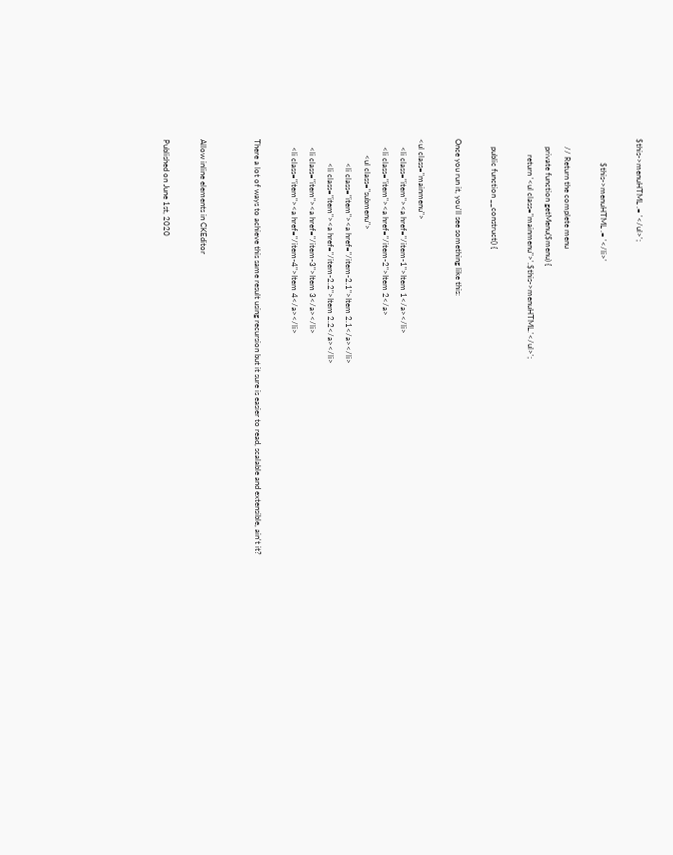$this->menuHTML .= '</ul>';

            $this->menuHTML .= '</li>'

    // Return the complete menu
    private function getMenu($menu) {
        return '<ul class="mainmenu">'.$this->menuHTML.'</ul>';

    public function __construct() {

Once you run it, you'll see something like this:

<ul class="mainmenu">
    <li class="item"><a href="/item-1">Item 1</a></li>
    <li class="item"><a href="/item-2">Item 2</a>
        <ul class="submenu">
            <li class="item"><a href="/item-2.1">Item 2.1</a></li>
            <li class="item"><a href="/item-2.2">Item 2.2</a></li>
    <li class="item"><a href="/item-3">Item 3</a></li>
    <li class="item"><a href="/item-4">Item 4</a></li>

There a lot of ways to achieve this same result using recursion but it sure is easier to read, scalable and extensible, ain't it?


Allow inline elements in CKEditor

Published on June 1st, 2020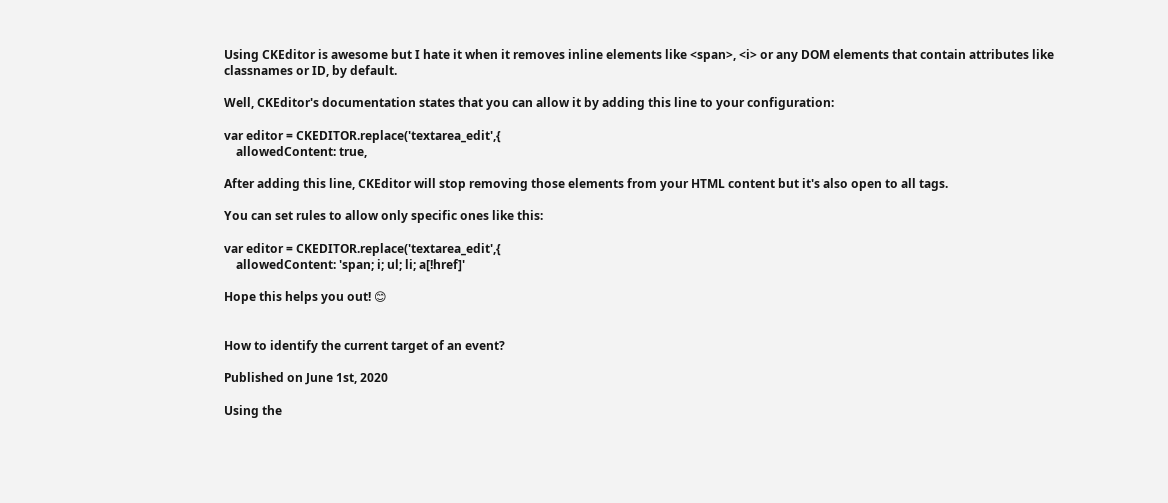Using CKEditor is awesome but I hate it when it removes inline elements like <span>, <i> or any DOM elements that contain attributes like classnames or ID, by default.

Well, CKEditor's documentation states that you can allow it by adding this line to your configuration:

var editor = CKEDITOR.replace('textarea_edit',{
    allowedContent: true,

After adding this line, CKEditor will stop removing those elements from your HTML content but it's also open to all tags.

You can set rules to allow only specific ones like this:

var editor = CKEDITOR.replace('textarea_edit',{
    allowedContent: 'span; i; ul; li; a[!href]'

Hope this helps you out! 😊


How to identify the current target of an event?

Published on June 1st, 2020

Using the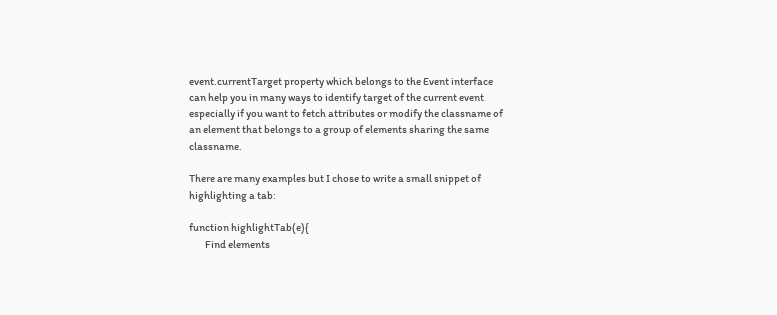event.currentTarget property which belongs to the Event interface can help you in many ways to identify target of the current event especially if you want to fetch attributes or modify the classname of an element that belongs to a group of elements sharing the same classname.

There are many examples but I chose to write a small snippet of highlighting a tab:

function highlightTab(e){
        Find elements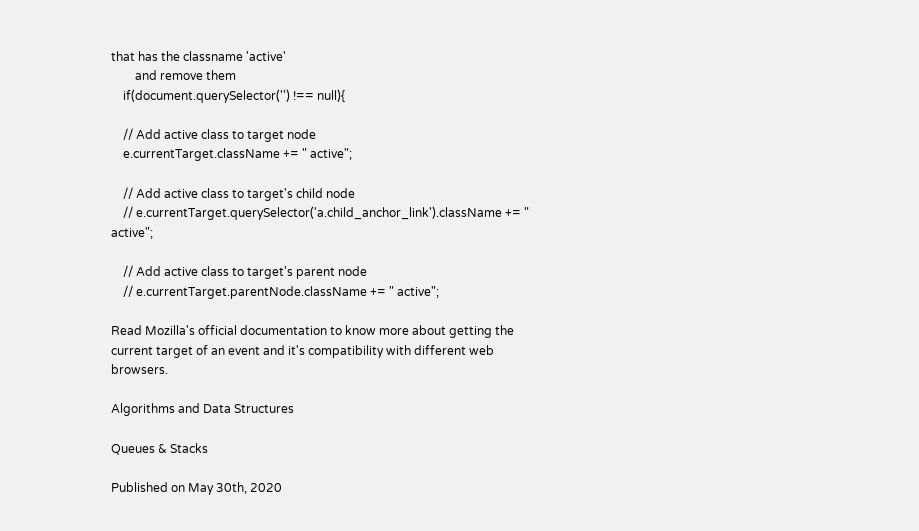that has the classname 'active'
        and remove them
    if(document.querySelector('') !== null){

    // Add active class to target node
    e.currentTarget.className += " active";

    // Add active class to target's child node
    // e.currentTarget.querySelector('a.child_anchor_link').className += " active";

    // Add active class to target's parent node
    // e.currentTarget.parentNode.className += " active";

Read Mozilla's official documentation to know more about getting the current target of an event and it's compatibility with different web browsers.

Algorithms and Data Structures

Queues & Stacks

Published on May 30th, 2020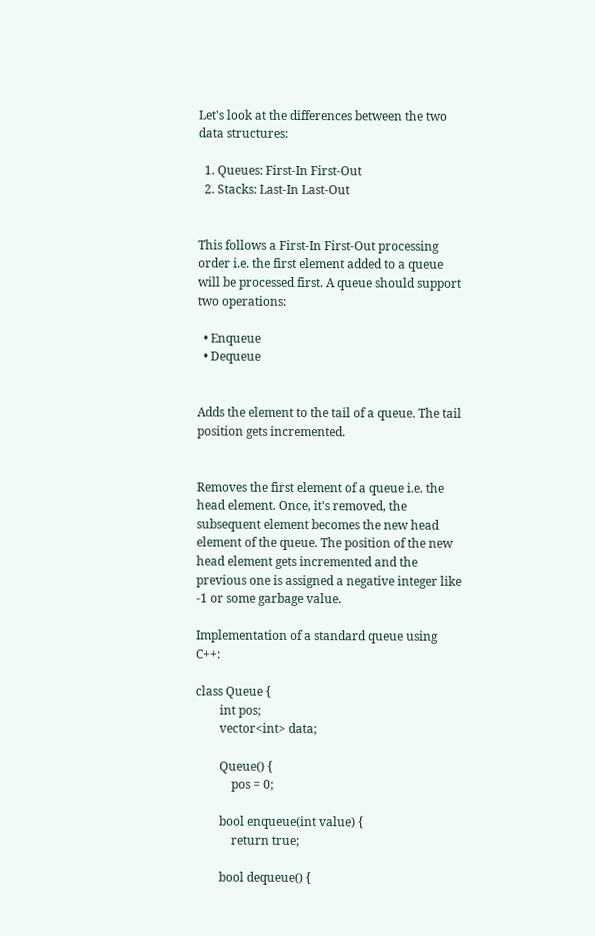Let's look at the differences between the two data structures:

  1. Queues: First-In First-Out
  2. Stacks: Last-In Last-Out


This follows a First-In First-Out processing order i.e. the first element added to a queue will be processed first. A queue should support two operations:

  • Enqueue
  • Dequeue


Adds the element to the tail of a queue. The tail position gets incremented.


Removes the first element of a queue i.e. the head element. Once, it's removed, the subsequent element becomes the new head element of the queue. The position of the new head element gets incremented and the previous one is assigned a negative integer like -1 or some garbage value.

Implementation of a standard queue using C++:

class Queue {
        int pos;
        vector<int> data;

        Queue() {
            pos = 0;

        bool enqueue(int value) {
            return true;

        bool dequeue() {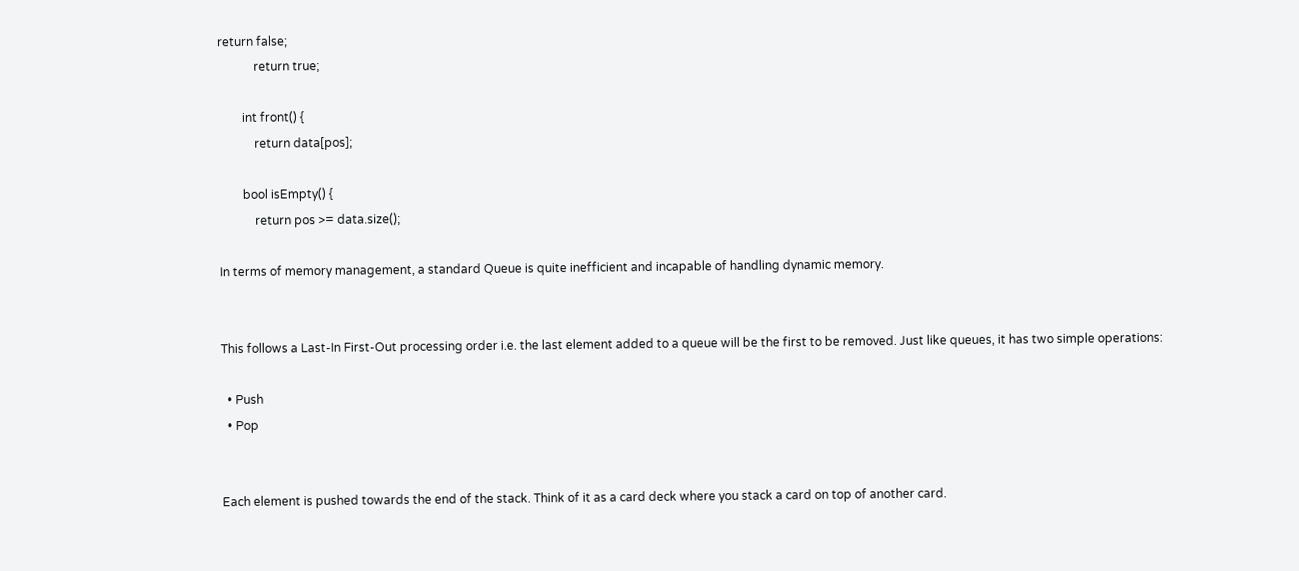return false;
            return true;

        int front() {
            return data[pos];

        bool isEmpty() {
            return pos >= data.size();

In terms of memory management, a standard Queue is quite inefficient and incapable of handling dynamic memory.


This follows a Last-In First-Out processing order i.e. the last element added to a queue will be the first to be removed. Just like queues, it has two simple operations:

  • Push
  • Pop


Each element is pushed towards the end of the stack. Think of it as a card deck where you stack a card on top of another card.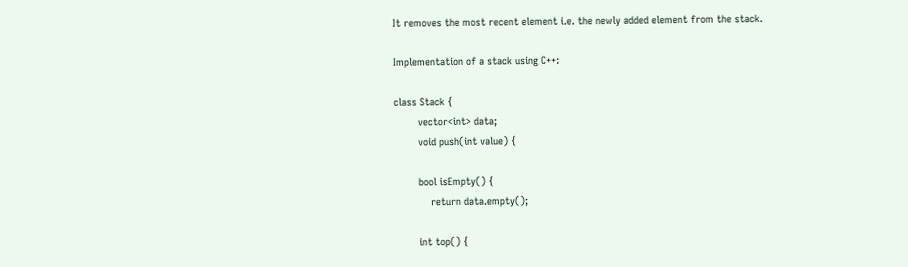It removes the most recent element i.e. the newly added element from the stack.

Implementation of a stack using C++:

class Stack {
        vector<int> data;
        void push(int value) {

        bool isEmpty() {
            return data.empty();

        int top() {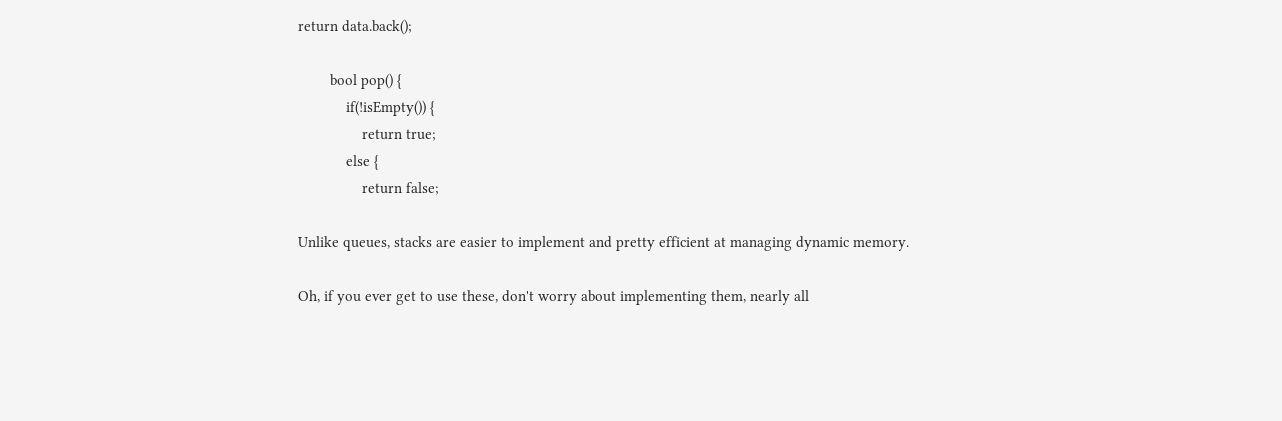return data.back();

        bool pop() {
            if(!isEmpty()) {
                return true;
            else {
                return false;

Unlike queues, stacks are easier to implement and pretty efficient at managing dynamic memory.

Oh, if you ever get to use these, don't worry about implementing them, nearly all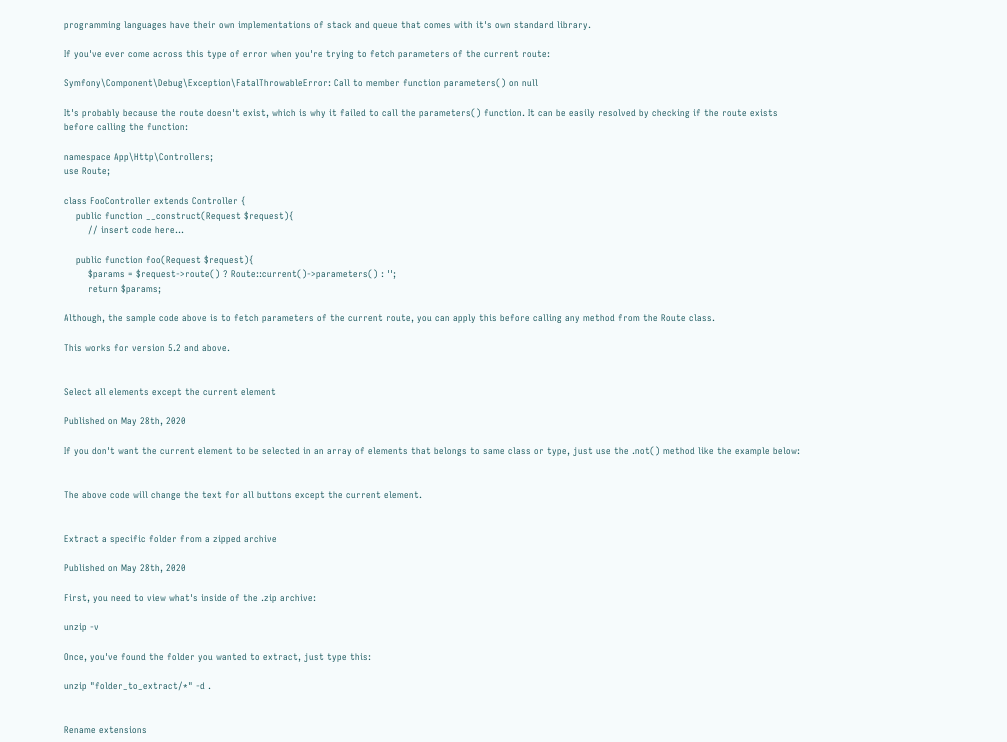programming languages have their own implementations of stack and queue that comes with it's own standard library.

If you've ever come across this type of error when you're trying to fetch parameters of the current route:

Symfony\Component\Debug\Exception\FatalThrowableError: Call to member function parameters() on null

It's probably because the route doesn't exist, which is why it failed to call the parameters() function. It can be easily resolved by checking if the route exists before calling the function:

namespace App\Http\Controllers;
use Route;

class FooController extends Controller {
    public function __construct(Request $request){
        // insert code here...

    public function foo(Request $request){
        $params = $request->route() ? Route::current()->parameters() : '';
        return $params;

Although, the sample code above is to fetch parameters of the current route, you can apply this before calling any method from the Route class.

This works for version 5.2 and above.


Select all elements except the current element

Published on May 28th, 2020

If you don't want the current element to be selected in an array of elements that belongs to same class or type, just use the .not() method like the example below:


The above code will change the text for all buttons except the current element.


Extract a specific folder from a zipped archive

Published on May 28th, 2020

First, you need to view what's inside of the .zip archive:

unzip -v

Once, you've found the folder you wanted to extract, just type this:

unzip "folder_to_extract/*" -d .


Rename extensions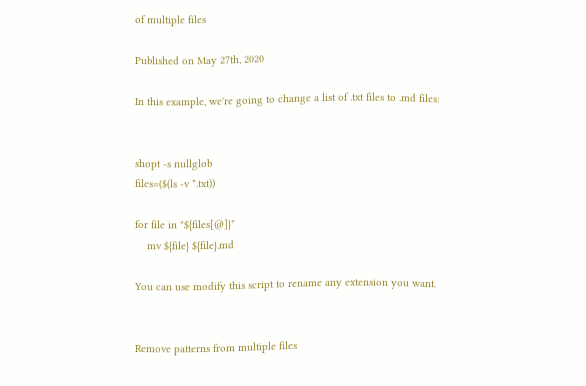of multiple files

Published on May 27th, 2020

In this example, we're going to change a list of .txt files to .md files:


shopt -s nullglob
files=($(ls -v *.txt))

for file in "${files[@]}"
    mv ${file} ${file}.md

You can use modify this script to rename any extension you want.


Remove patterns from multiple files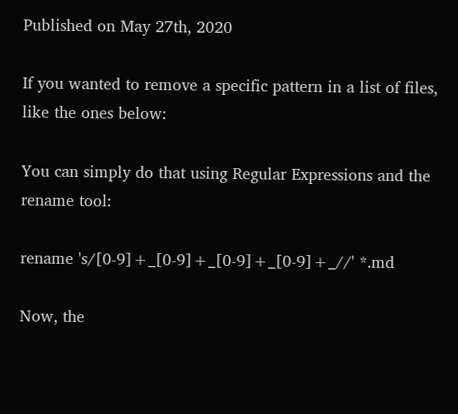Published on May 27th, 2020

If you wanted to remove a specific pattern in a list of files, like the ones below:

You can simply do that using Regular Expressions and the rename tool:

rename 's/[0-9]+_[0-9]+_[0-9]+_[0-9]+_//' *.md

Now, the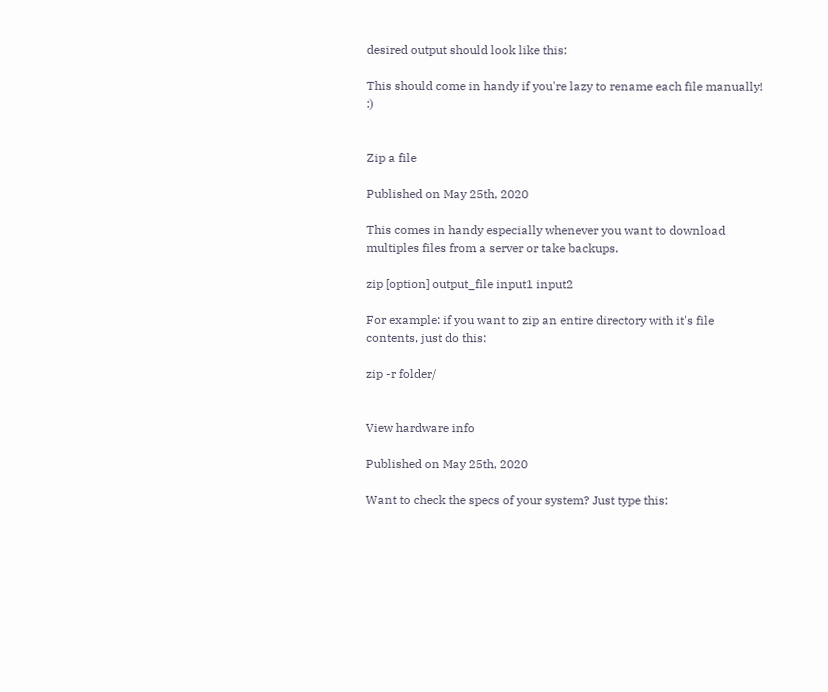desired output should look like this:

This should come in handy if you're lazy to rename each file manually! :)


Zip a file

Published on May 25th, 2020

This comes in handy especially whenever you want to download multiples files from a server or take backups.

zip [option] output_file input1 input2

For example: if you want to zip an entire directory with it's file contents, just do this:

zip -r folder/


View hardware info

Published on May 25th, 2020

Want to check the specs of your system? Just type this: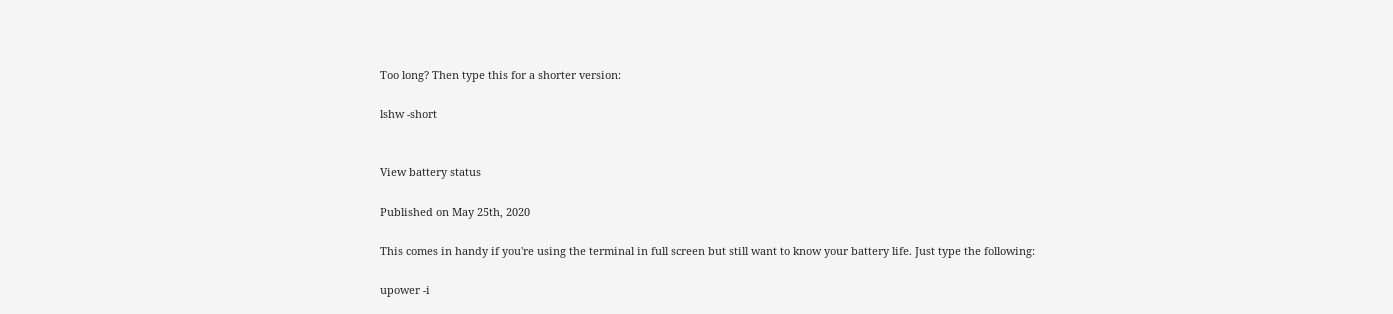Too long? Then type this for a shorter version:

lshw -short


View battery status

Published on May 25th, 2020

This comes in handy if you're using the terminal in full screen but still want to know your battery life. Just type the following:

upower -i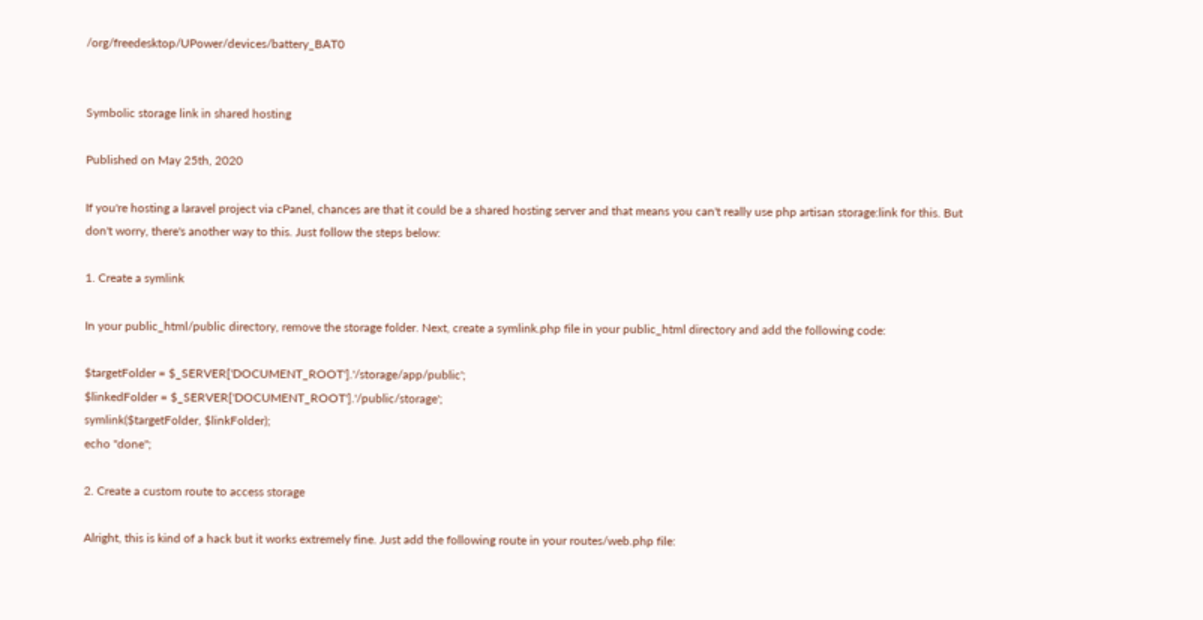/org/freedesktop/UPower/devices/battery_BAT0


Symbolic storage link in shared hosting

Published on May 25th, 2020

If you're hosting a laravel project via cPanel, chances are that it could be a shared hosting server and that means you can't really use php artisan storage:link for this. But don't worry, there's another way to this. Just follow the steps below:

1. Create a symlink

In your public_html/public directory, remove the storage folder. Next, create a symlink.php file in your public_html directory and add the following code:

$targetFolder = $_SERVER['DOCUMENT_ROOT'].'/storage/app/public';
$linkedFolder = $_SERVER['DOCUMENT_ROOT'].'/public/storage';
symlink($targetFolder, $linkFolder);
echo "done";

2. Create a custom route to access storage

Alright, this is kind of a hack but it works extremely fine. Just add the following route in your routes/web.php file: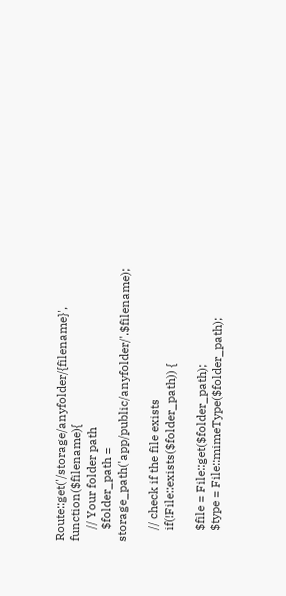Route::get('/storage/anyfolder/{filename}', function($filename){
    // Your folder path
    $folder_path = storage_path('app/public/anyfolder/'.$filename);

    // check if the file exists
    if(!File::exists($folder_path)) {

    $file = File::get($folder_path);
    $type = File::mimeType($folder_path);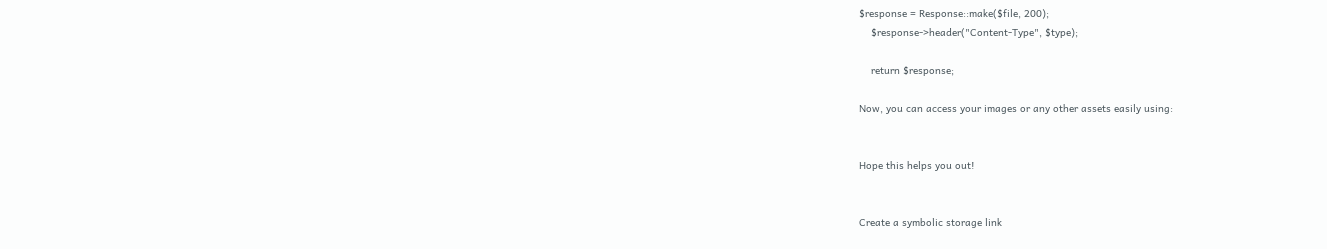$response = Response::make($file, 200);
    $response->header("Content-Type", $type);

    return $response;

Now, you can access your images or any other assets easily using:


Hope this helps you out!


Create a symbolic storage link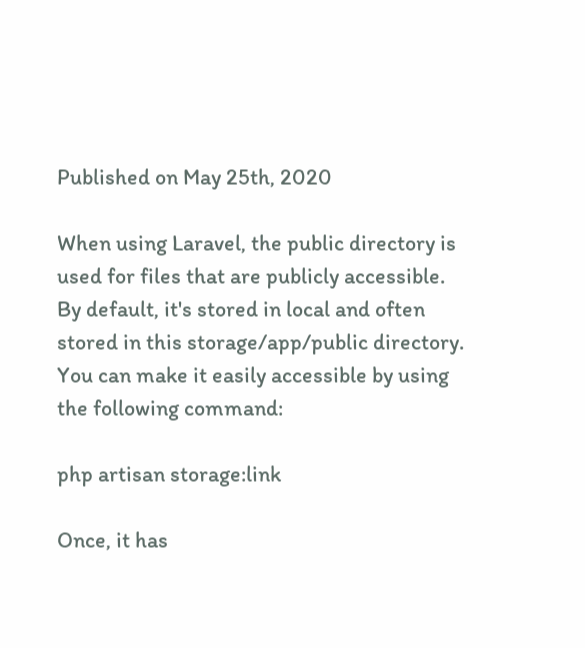Published on May 25th, 2020

When using Laravel, the public directory is used for files that are publicly accessible. By default, it's stored in local and often stored in this storage/app/public directory. You can make it easily accessible by using the following command:

php artisan storage:link

Once, it has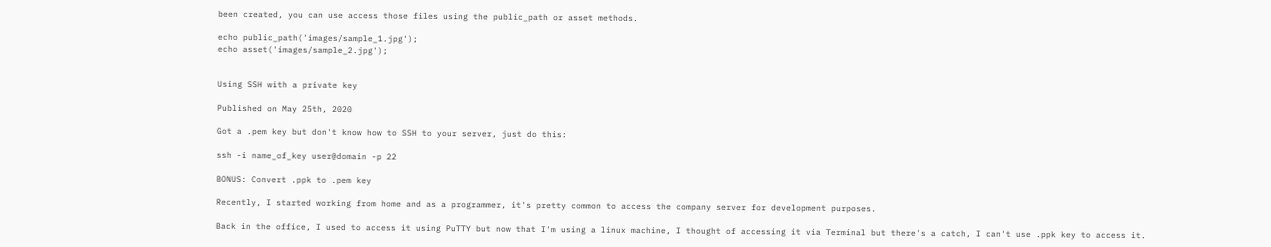been created, you can use access those files using the public_path or asset methods.

echo public_path('images/sample_1.jpg');
echo asset('images/sample_2.jpg');


Using SSH with a private key

Published on May 25th, 2020

Got a .pem key but don't know how to SSH to your server, just do this:

ssh -i name_of_key user@domain -p 22

BONUS: Convert .ppk to .pem key

Recently, I started working from home and as a programmer, it's pretty common to access the company server for development purposes.

Back in the office, I used to access it using PuTTY but now that I'm using a linux machine, I thought of accessing it via Terminal but there's a catch, I can't use .ppk key to access it.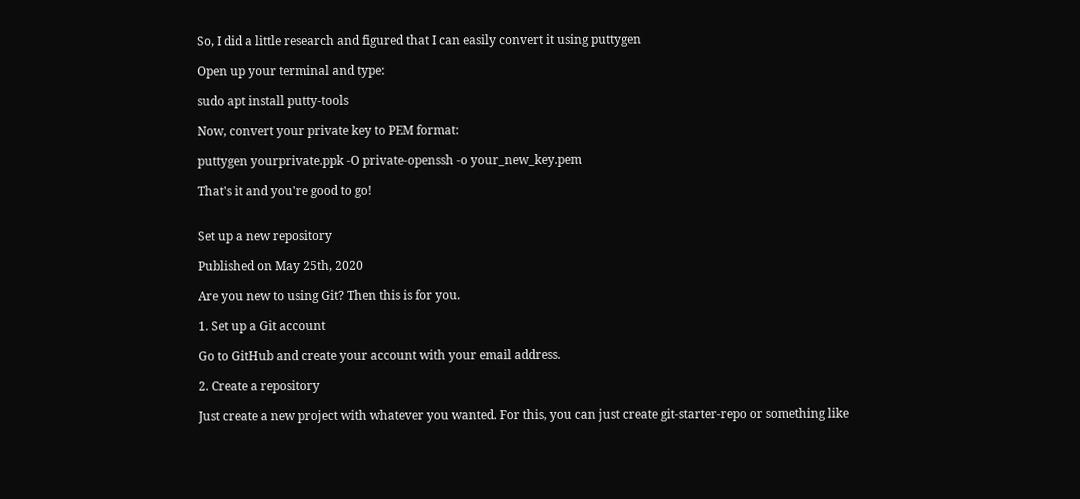So, I did a little research and figured that I can easily convert it using puttygen

Open up your terminal and type:

sudo apt install putty-tools

Now, convert your private key to PEM format:

puttygen yourprivate.ppk -O private-openssh -o your_new_key.pem

That's it and you're good to go!


Set up a new repository

Published on May 25th, 2020

Are you new to using Git? Then this is for you.

1. Set up a Git account

Go to GitHub and create your account with your email address.

2. Create a repository

Just create a new project with whatever you wanted. For this, you can just create git-starter-repo or something like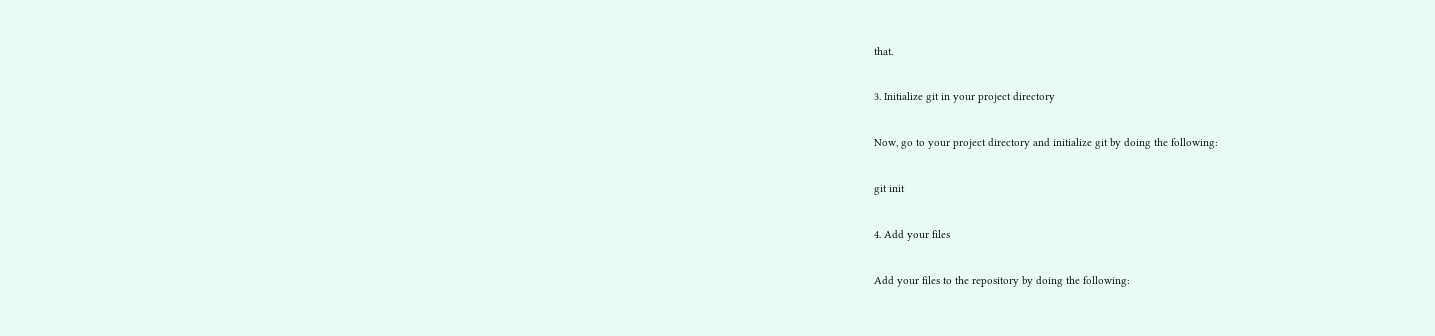that.

3. Initialize git in your project directory

Now, go to your project directory and initialize git by doing the following:

git init

4. Add your files

Add your files to the repository by doing the following: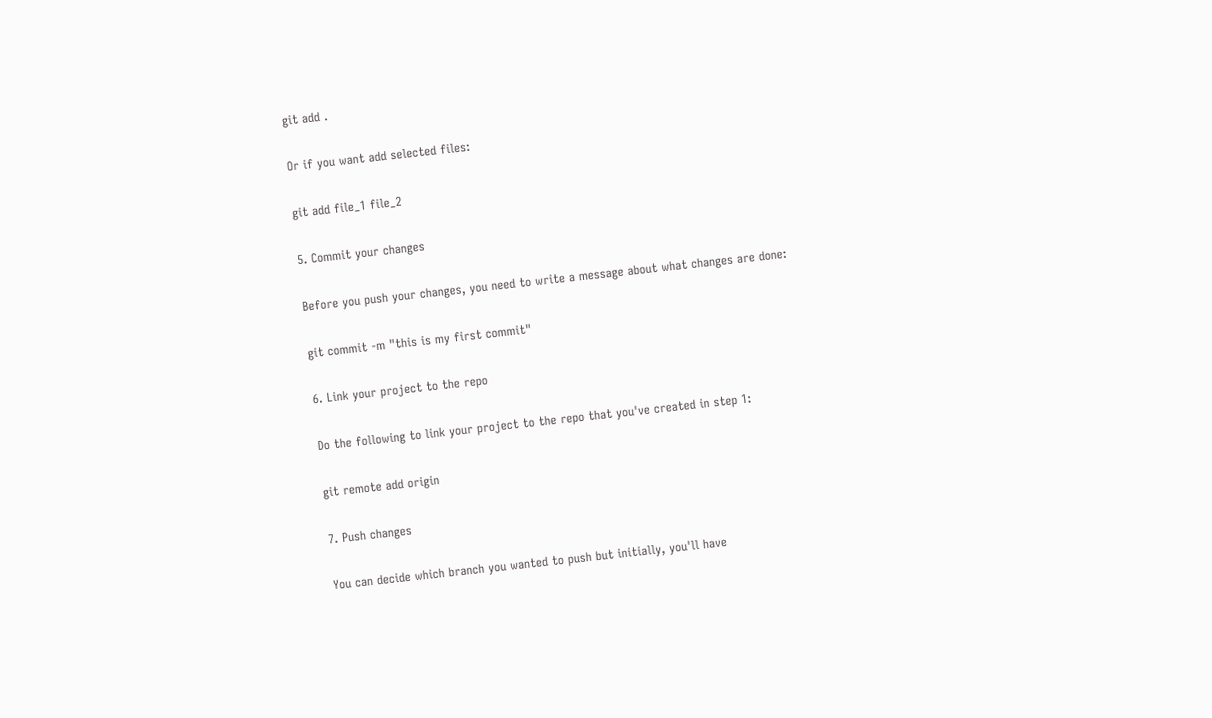git add .

Or if you want add selected files:

git add file_1 file_2

5. Commit your changes

Before you push your changes, you need to write a message about what changes are done:

git commit -m "this is my first commit"

6. Link your project to the repo

Do the following to link your project to the repo that you've created in step 1:

git remote add origin

7. Push changes

You can decide which branch you wanted to push but initially, you'll have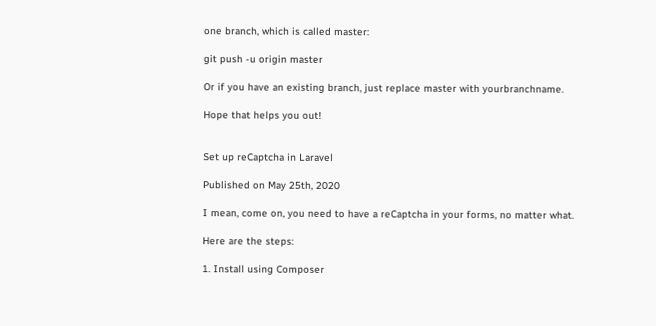one branch, which is called master:

git push -u origin master

Or if you have an existing branch, just replace master with yourbranchname.

Hope that helps you out!


Set up reCaptcha in Laravel

Published on May 25th, 2020

I mean, come on, you need to have a reCaptcha in your forms, no matter what.

Here are the steps:

1. Install using Composer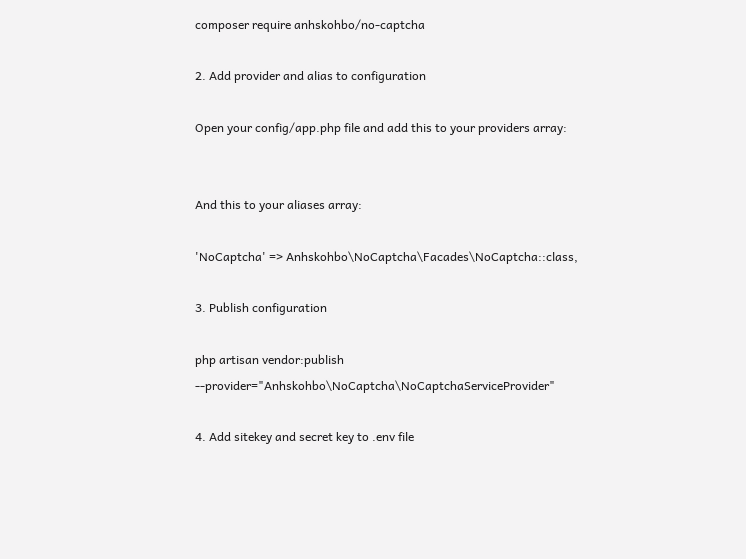composer require anhskohbo/no-captcha

2. Add provider and alias to configuration

Open your config/app.php file and add this to your providers array:


And this to your aliases array:

'NoCaptcha' => Anhskohbo\NoCaptcha\Facades\NoCaptcha::class,

3. Publish configuration

php artisan vendor:publish --provider="Anhskohbo\NoCaptcha\NoCaptchaServiceProvider"

4. Add sitekey and secret key to .env file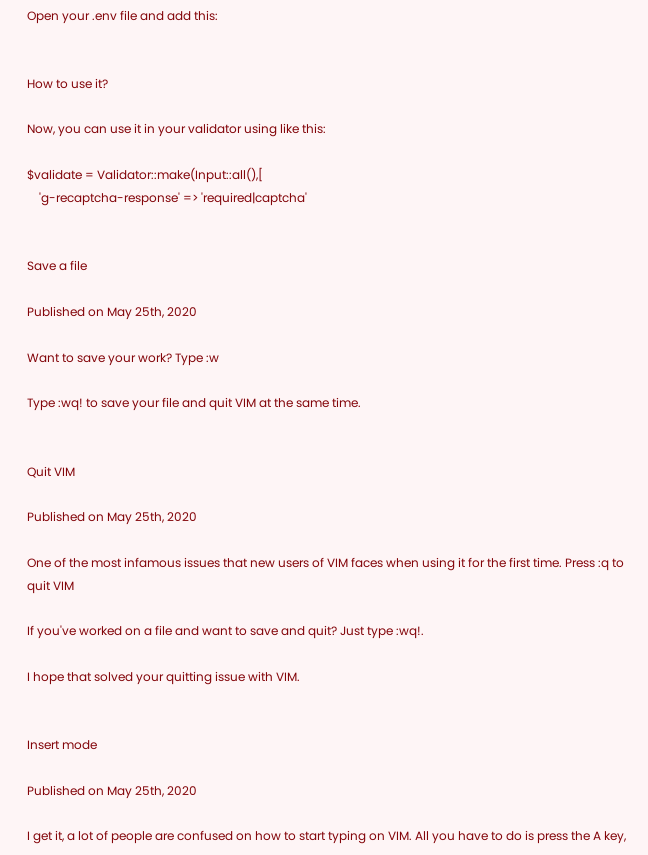Open your .env file and add this:


How to use it?

Now, you can use it in your validator using like this:

$validate = Validator::make(Input::all(),[
    'g-recaptcha-response' => 'required|captcha'


Save a file

Published on May 25th, 2020

Want to save your work? Type :w

Type :wq! to save your file and quit VIM at the same time.


Quit VIM

Published on May 25th, 2020

One of the most infamous issues that new users of VIM faces when using it for the first time. Press :q to quit VIM

If you've worked on a file and want to save and quit? Just type :wq!.

I hope that solved your quitting issue with VIM.


Insert mode

Published on May 25th, 2020

I get it, a lot of people are confused on how to start typing on VIM. All you have to do is press the A key,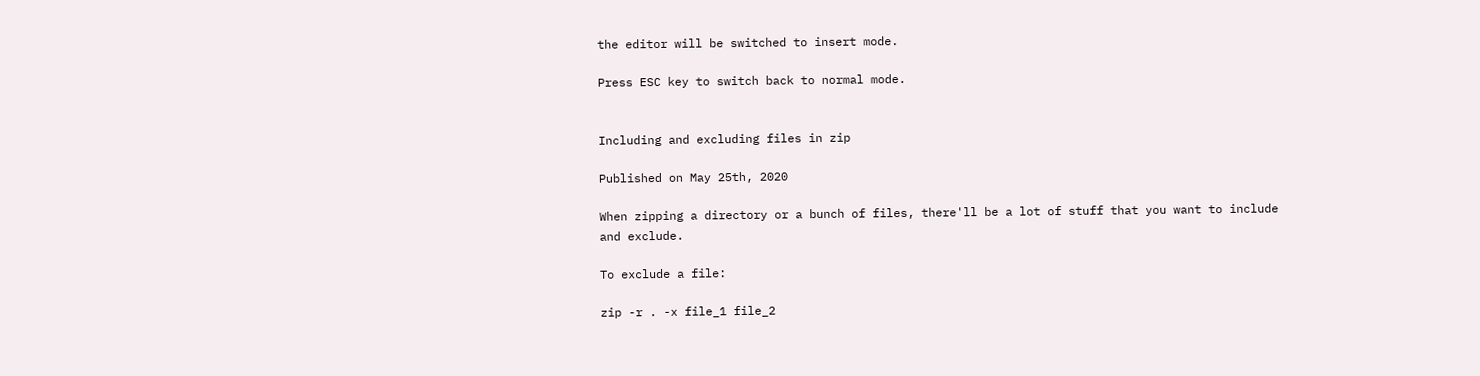the editor will be switched to insert mode.

Press ESC key to switch back to normal mode.


Including and excluding files in zip

Published on May 25th, 2020

When zipping a directory or a bunch of files, there'll be a lot of stuff that you want to include and exclude.

To exclude a file:

zip -r . -x file_1 file_2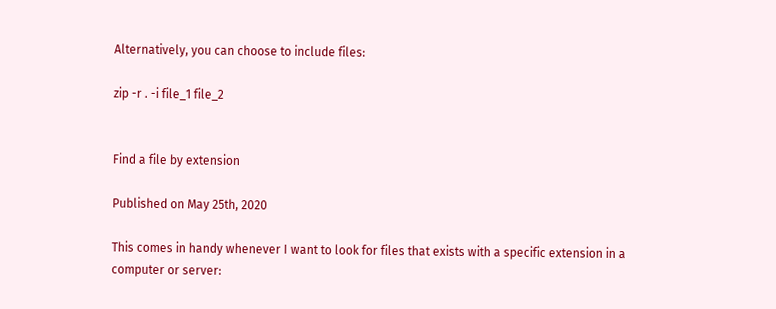Alternatively, you can choose to include files:

zip -r . -i file_1 file_2


Find a file by extension

Published on May 25th, 2020

This comes in handy whenever I want to look for files that exists with a specific extension in a computer or server: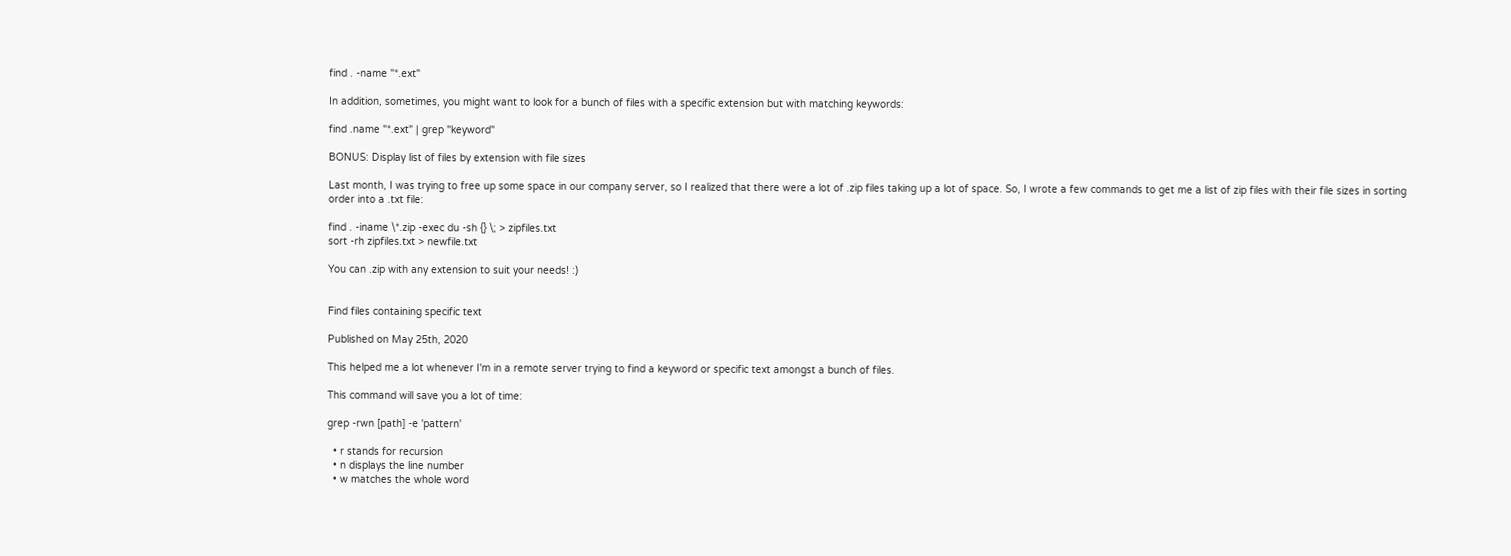find . -name "*.ext"

In addition, sometimes, you might want to look for a bunch of files with a specific extension but with matching keywords:

find .name "*.ext" | grep "keyword"

BONUS: Display list of files by extension with file sizes

Last month, I was trying to free up some space in our company server, so I realized that there were a lot of .zip files taking up a lot of space. So, I wrote a few commands to get me a list of zip files with their file sizes in sorting order into a .txt file:

find . -iname \*.zip -exec du -sh {} \; > zipfiles.txt
sort -rh zipfiles.txt > newfile.txt

You can .zip with any extension to suit your needs! :)


Find files containing specific text

Published on May 25th, 2020

This helped me a lot whenever I'm in a remote server trying to find a keyword or specific text amongst a bunch of files.

This command will save you a lot of time:

grep -rwn [path] -e 'pattern'

  • r stands for recursion
  • n displays the line number
  • w matches the whole word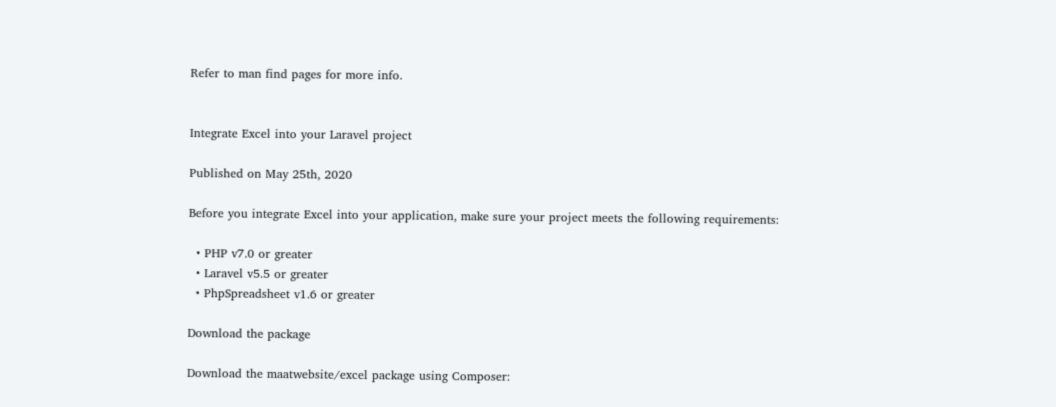Refer to man find pages for more info.


Integrate Excel into your Laravel project

Published on May 25th, 2020

Before you integrate Excel into your application, make sure your project meets the following requirements:

  • PHP v7.0 or greater
  • Laravel v5.5 or greater
  • PhpSpreadsheet v1.6 or greater

Download the package

Download the maatwebsite/excel package using Composer: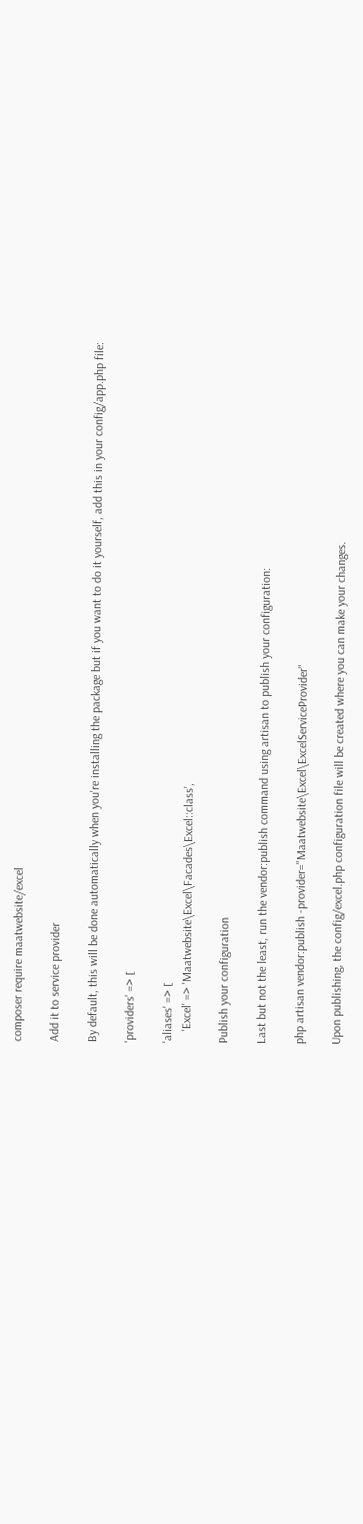composer require maatwebsite/excel

Add it to service provider

By default, this will be done automatically when you're installing the package but if you want to do it yourself, add this in your config/app.php file:

'providers' => [

'aliases' => [
    'Excel' => 'Maatwebsite\Excel\Facades\Excel::class',

Publish your configuration

Last but not the least, run the vendor:publish command using artisan to publish your configuration:

php artisan vendor:publish -provider="Maatwebsite\Excel\ExcelServiceProvider"

Upon publishing, the config/excel.php configuration file will be created where you can make your changes.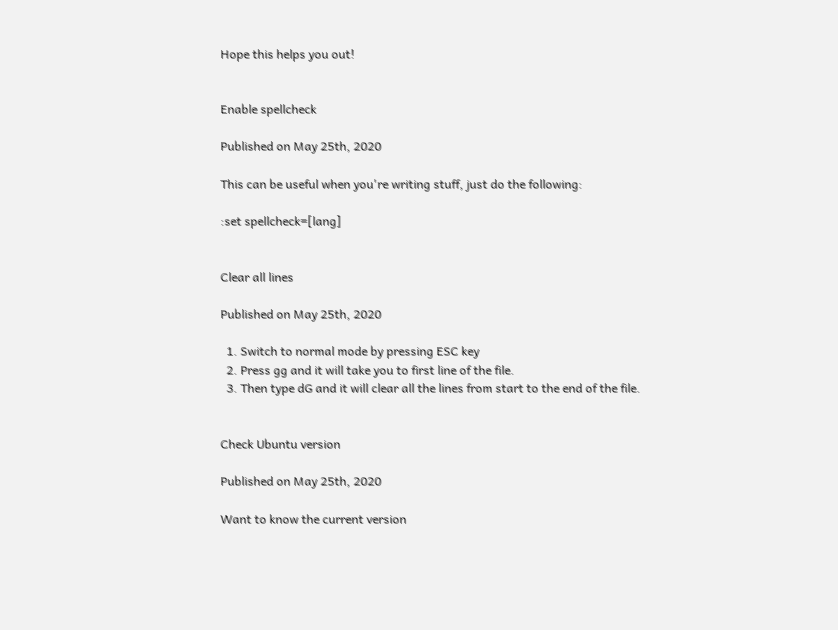Hope this helps you out!


Enable spellcheck

Published on May 25th, 2020

This can be useful when you're writing stuff, just do the following:

:set spellcheck=[lang]


Clear all lines

Published on May 25th, 2020

  1. Switch to normal mode by pressing ESC key
  2. Press gg and it will take you to first line of the file.
  3. Then type dG and it will clear all the lines from start to the end of the file.


Check Ubuntu version

Published on May 25th, 2020

Want to know the current version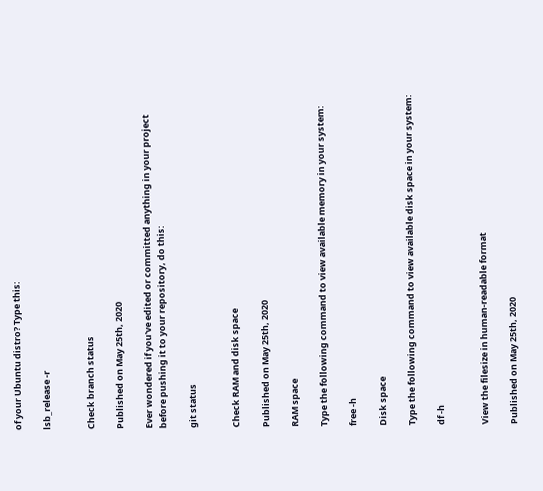of your Ubuntu distro? Type this:

lsb_release -r


Check branch status

Published on May 25th, 2020

Ever wondered if you've edited or committed anything in your project before pushing it to your repository, do this:

git status


Check RAM and disk space

Published on May 25th, 2020

RAM space

Type the following command to view available memory in your system:

free -h

Disk space

Type the following command to view available disk space in your system:

df -h


View the filesize in human-readable format

Published on May 25th, 2020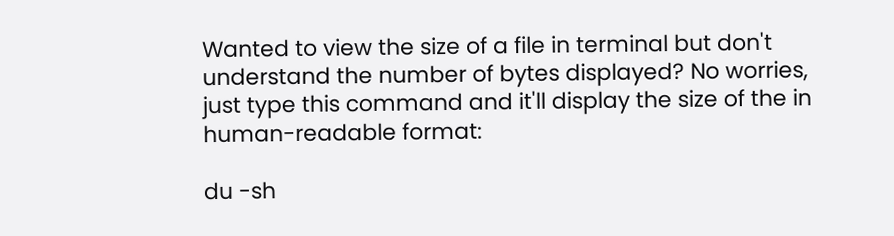Wanted to view the size of a file in terminal but don't understand the number of bytes displayed? No worries, just type this command and it'll display the size of the in human-readable format:

du -sh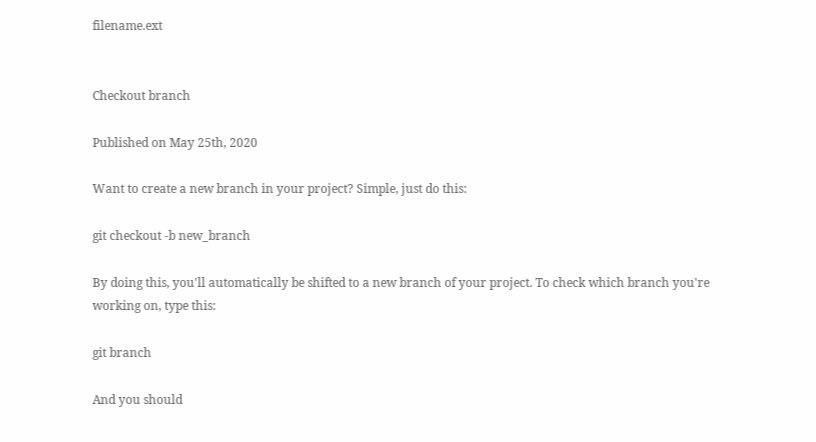filename.ext


Checkout branch

Published on May 25th, 2020

Want to create a new branch in your project? Simple, just do this:

git checkout -b new_branch

By doing this, you'll automatically be shifted to a new branch of your project. To check which branch you're working on, type this:

git branch

And you should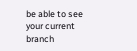be able to see your current branch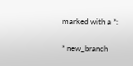marked with a *:

* new_branch